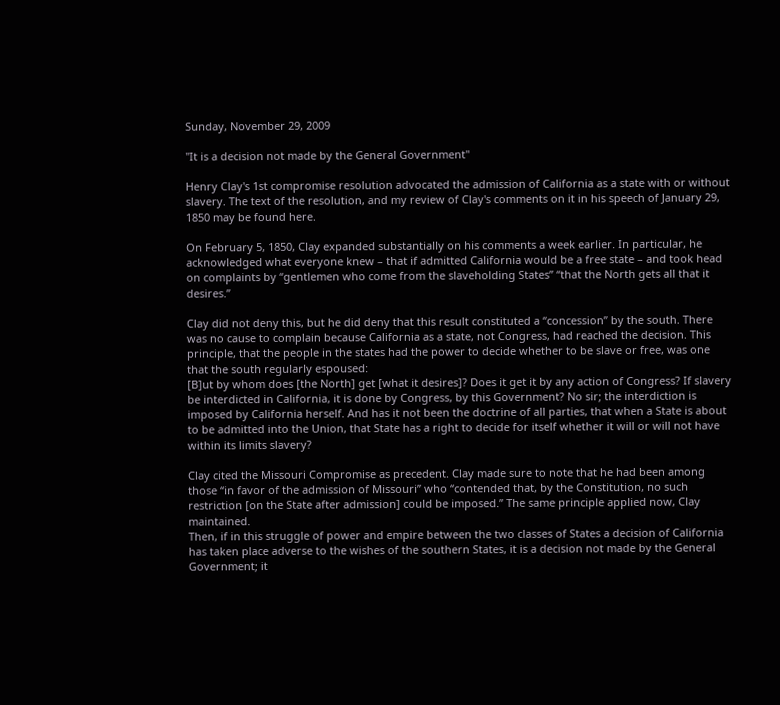Sunday, November 29, 2009

"It is a decision not made by the General Government"

Henry Clay's 1st compromise resolution advocated the admission of California as a state with or without slavery. The text of the resolution, and my review of Clay's comments on it in his speech of January 29, 1850 may be found here.

On February 5, 1850, Clay expanded substantially on his comments a week earlier. In particular, he acknowledged what everyone knew – that if admitted California would be a free state – and took head on complaints by “gentlemen who come from the slaveholding States” “that the North gets all that it desires.”

Clay did not deny this, but he did deny that this result constituted a “concession” by the south. There was no cause to complain because California as a state, not Congress, had reached the decision. This principle, that the people in the states had the power to decide whether to be slave or free, was one that the south regularly espoused:
[B]ut by whom does [the North] get [what it desires]? Does it get it by any action of Congress? If slavery be interdicted in California, it is done by Congress, by this Government? No sir; the interdiction is imposed by California herself. And has it not been the doctrine of all parties, that when a State is about to be admitted into the Union, that State has a right to decide for itself whether it will or will not have within its limits slavery?

Clay cited the Missouri Compromise as precedent. Clay made sure to note that he had been among those “in favor of the admission of Missouri” who “contended that, by the Constitution, no such restriction [on the State after admission] could be imposed.” The same principle applied now, Clay maintained.
Then, if in this struggle of power and empire between the two classes of States a decision of California has taken place adverse to the wishes of the southern States, it is a decision not made by the General Government; it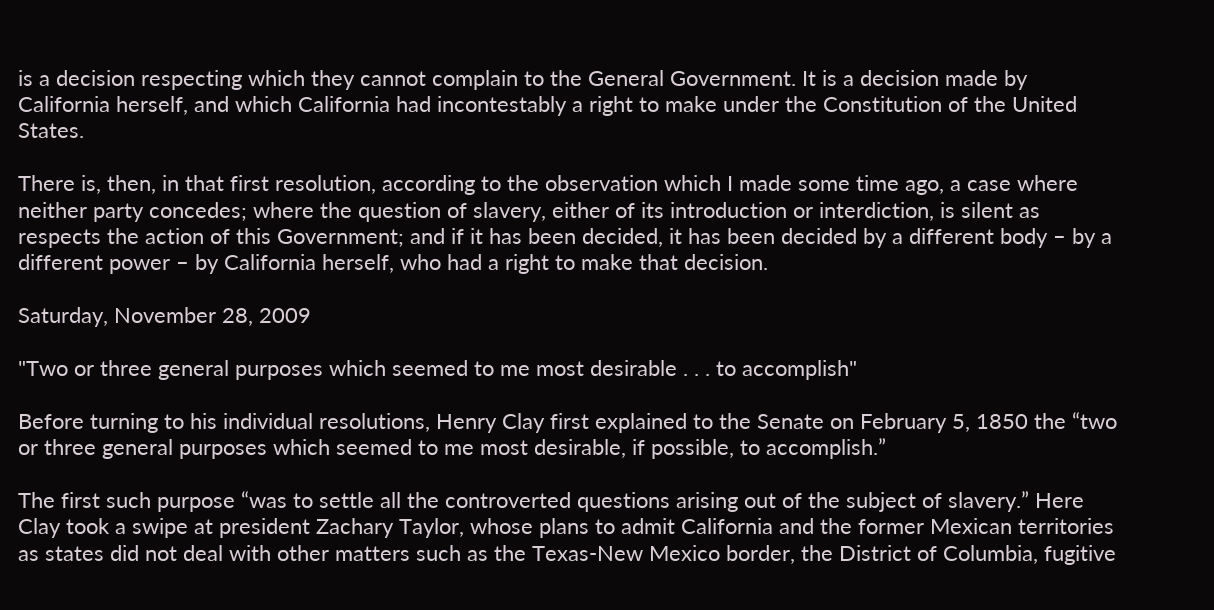is a decision respecting which they cannot complain to the General Government. It is a decision made by California herself, and which California had incontestably a right to make under the Constitution of the United States.

There is, then, in that first resolution, according to the observation which I made some time ago, a case where neither party concedes; where the question of slavery, either of its introduction or interdiction, is silent as respects the action of this Government; and if it has been decided, it has been decided by a different body – by a different power – by California herself, who had a right to make that decision.

Saturday, November 28, 2009

"Two or three general purposes which seemed to me most desirable . . . to accomplish"

Before turning to his individual resolutions, Henry Clay first explained to the Senate on February 5, 1850 the “two or three general purposes which seemed to me most desirable, if possible, to accomplish.”

The first such purpose “was to settle all the controverted questions arising out of the subject of slavery.” Here Clay took a swipe at president Zachary Taylor, whose plans to admit California and the former Mexican territories as states did not deal with other matters such as the Texas-New Mexico border, the District of Columbia, fugitive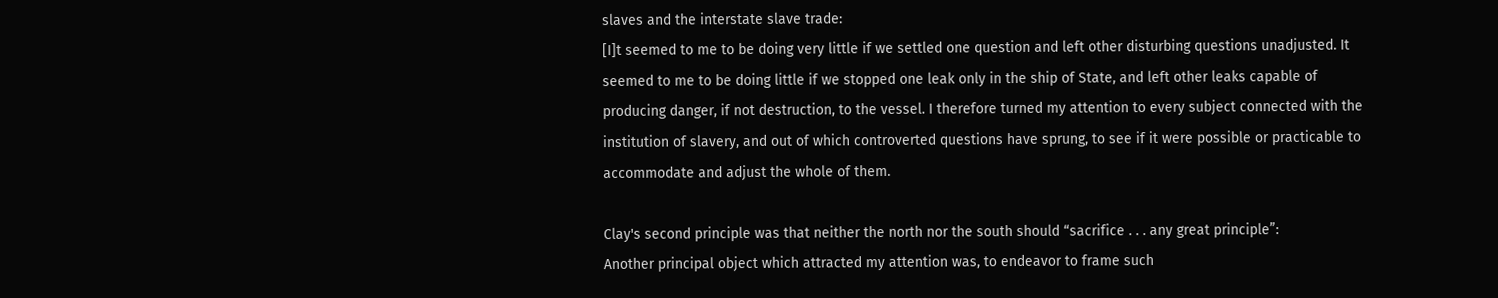slaves and the interstate slave trade:
[I]t seemed to me to be doing very little if we settled one question and left other disturbing questions unadjusted. It seemed to me to be doing little if we stopped one leak only in the ship of State, and left other leaks capable of producing danger, if not destruction, to the vessel. I therefore turned my attention to every subject connected with the institution of slavery, and out of which controverted questions have sprung, to see if it were possible or practicable to accommodate and adjust the whole of them.

Clay's second principle was that neither the north nor the south should “sacrifice . . . any great principle”:
Another principal object which attracted my attention was, to endeavor to frame such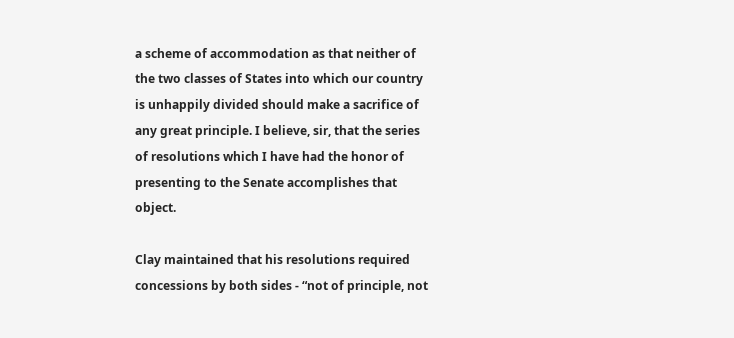a scheme of accommodation as that neither of the two classes of States into which our country is unhappily divided should make a sacrifice of any great principle. I believe, sir, that the series of resolutions which I have had the honor of presenting to the Senate accomplishes that object.

Clay maintained that his resolutions required concessions by both sides - “not of principle, not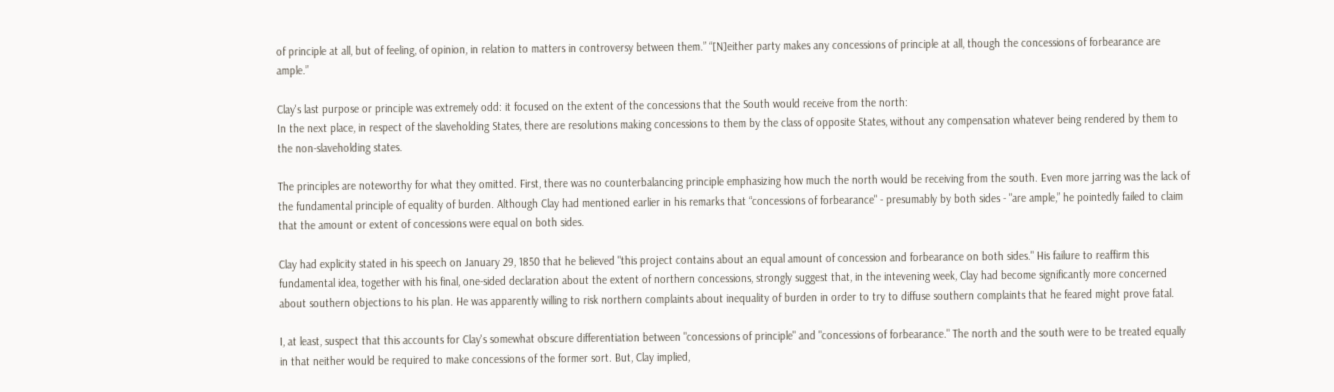of principle at all, but of feeling, of opinion, in relation to matters in controversy between them.” “[N]either party makes any concessions of principle at all, though the concessions of forbearance are ample.”

Clay's last purpose or principle was extremely odd: it focused on the extent of the concessions that the South would receive from the north:
In the next place, in respect of the slaveholding States, there are resolutions making concessions to them by the class of opposite States, without any compensation whatever being rendered by them to the non-slaveholding states.

The principles are noteworthy for what they omitted. First, there was no counterbalancing principle emphasizing how much the north would be receiving from the south. Even more jarring was the lack of the fundamental principle of equality of burden. Although Clay had mentioned earlier in his remarks that “concessions of forbearance" - presumably by both sides - "are ample,” he pointedly failed to claim that the amount or extent of concessions were equal on both sides.

Clay had explicity stated in his speech on January 29, 1850 that he believed "this project contains about an equal amount of concession and forbearance on both sides." His failure to reaffirm this fundamental idea, together with his final, one-sided declaration about the extent of northern concessions, strongly suggest that, in the intevening week, Clay had become significantly more concerned about southern objections to his plan. He was apparently willing to risk northern complaints about inequality of burden in order to try to diffuse southern complaints that he feared might prove fatal.

I, at least, suspect that this accounts for Clay's somewhat obscure differentiation between "concessions of principle" and "concessions of forbearance." The north and the south were to be treated equally in that neither would be required to make concessions of the former sort. But, Clay implied,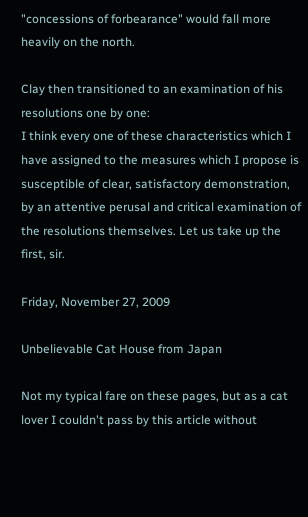"concessions of forbearance" would fall more heavily on the north.

Clay then transitioned to an examination of his resolutions one by one:
I think every one of these characteristics which I have assigned to the measures which I propose is susceptible of clear, satisfactory demonstration, by an attentive perusal and critical examination of the resolutions themselves. Let us take up the first, sir.

Friday, November 27, 2009

Unbelievable Cat House from Japan

Not my typical fare on these pages, but as a cat lover I couldn't pass by this article without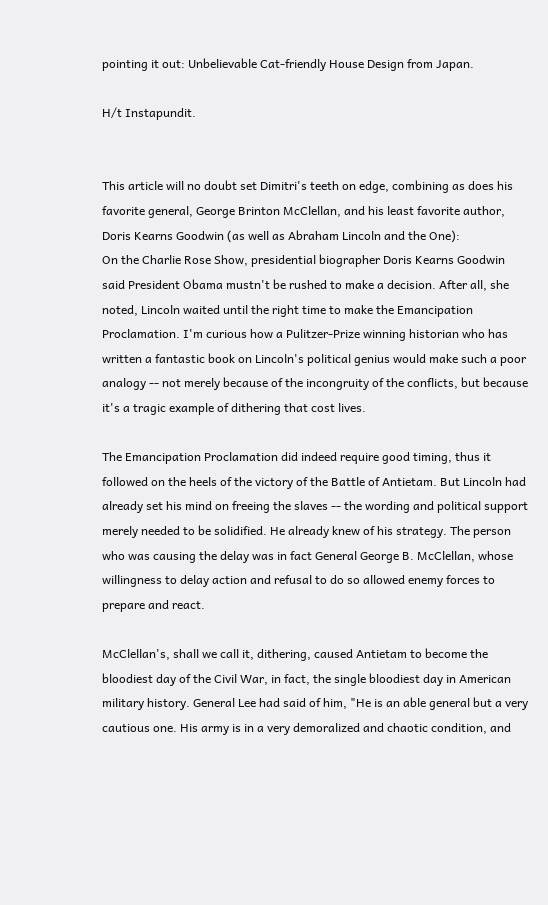pointing it out: Unbelievable Cat-friendly House Design from Japan.

H/t Instapundit.


This article will no doubt set Dimitri's teeth on edge, combining as does his favorite general, George Brinton McClellan, and his least favorite author, Doris Kearns Goodwin (as well as Abraham Lincoln and the One):
On the Charlie Rose Show, presidential biographer Doris Kearns Goodwin said President Obama mustn't be rushed to make a decision. After all, she noted, Lincoln waited until the right time to make the Emancipation Proclamation. I'm curious how a Pulitzer-Prize winning historian who has written a fantastic book on Lincoln's political genius would make such a poor analogy -- not merely because of the incongruity of the conflicts, but because it's a tragic example of dithering that cost lives.

The Emancipation Proclamation did indeed require good timing, thus it followed on the heels of the victory of the Battle of Antietam. But Lincoln had already set his mind on freeing the slaves -- the wording and political support merely needed to be solidified. He already knew of his strategy. The person who was causing the delay was in fact General George B. McClellan, whose willingness to delay action and refusal to do so allowed enemy forces to prepare and react.

McClellan's, shall we call it, dithering, caused Antietam to become the bloodiest day of the Civil War, in fact, the single bloodiest day in American military history. General Lee had said of him, "He is an able general but a very cautious one. His army is in a very demoralized and chaotic condition, and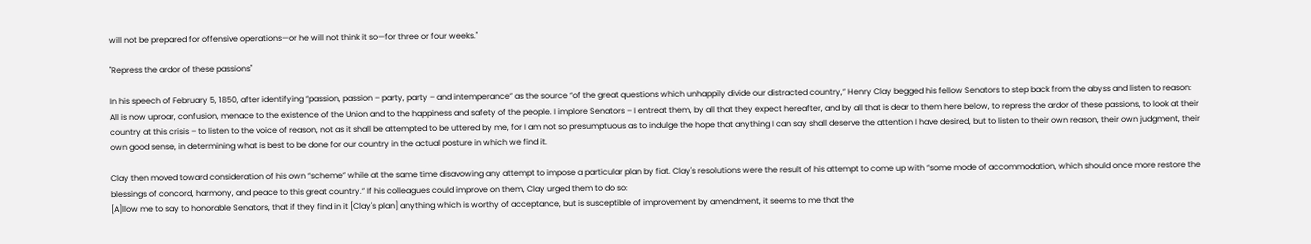will not be prepared for offensive operations—or he will not think it so—for three or four weeks."

"Repress the ardor of these passions"

In his speech of February 5, 1850, after identifying “passion, passion – party, party – and intemperance” as the source “of the great questions which unhappily divide our distracted country,” Henry Clay begged his fellow Senators to step back from the abyss and listen to reason:
All is now uproar, confusion, menace to the existence of the Union and to the happiness and safety of the people. I implore Senators – I entreat them, by all that they expect hereafter, and by all that is dear to them here below, to repress the ardor of these passions, to look at their country at this crisis – to listen to the voice of reason, not as it shall be attempted to be uttered by me, for I am not so presumptuous as to indulge the hope that anything I can say shall deserve the attention I have desired, but to listen to their own reason, their own judgment, their own good sense, in determining what is best to be done for our country in the actual posture in which we find it.

Clay then moved toward consideration of his own “scheme” while at the same time disavowing any attempt to impose a particular plan by fiat. Clay's resolutions were the result of his attempt to come up with “some mode of accommodation, which should once more restore the blessings of concord, harmony, and peace to this great country.” If his colleagues could improve on them, Clay urged them to do so:
[A]llow me to say to honorable Senators, that if they find in it [Clay's plan] anything which is worthy of acceptance, but is susceptible of improvement by amendment, it seems to me that the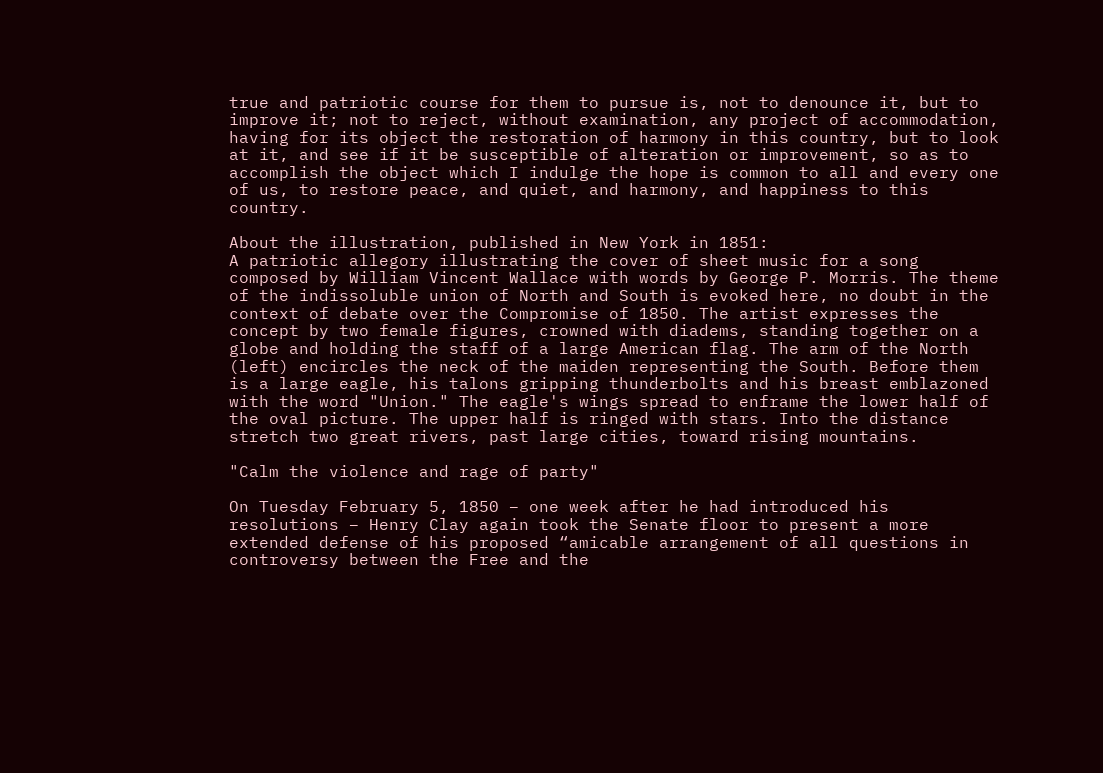true and patriotic course for them to pursue is, not to denounce it, but to improve it; not to reject, without examination, any project of accommodation, having for its object the restoration of harmony in this country, but to look at it, and see if it be susceptible of alteration or improvement, so as to accomplish the object which I indulge the hope is common to all and every one of us, to restore peace, and quiet, and harmony, and happiness to this country.

About the illustration, published in New York in 1851:
A patriotic allegory illustrating the cover of sheet music for a song composed by William Vincent Wallace with words by George P. Morris. The theme of the indissoluble union of North and South is evoked here, no doubt in the context of debate over the Compromise of 1850. The artist expresses the concept by two female figures, crowned with diadems, standing together on a globe and holding the staff of a large American flag. The arm of the North (left) encircles the neck of the maiden representing the South. Before them is a large eagle, his talons gripping thunderbolts and his breast emblazoned with the word "Union." The eagle's wings spread to enframe the lower half of the oval picture. The upper half is ringed with stars. Into the distance stretch two great rivers, past large cities, toward rising mountains.

"Calm the violence and rage of party"

On Tuesday February 5, 1850 – one week after he had introduced his resolutions – Henry Clay again took the Senate floor to present a more extended defense of his proposed “amicable arrangement of all questions in controversy between the Free and the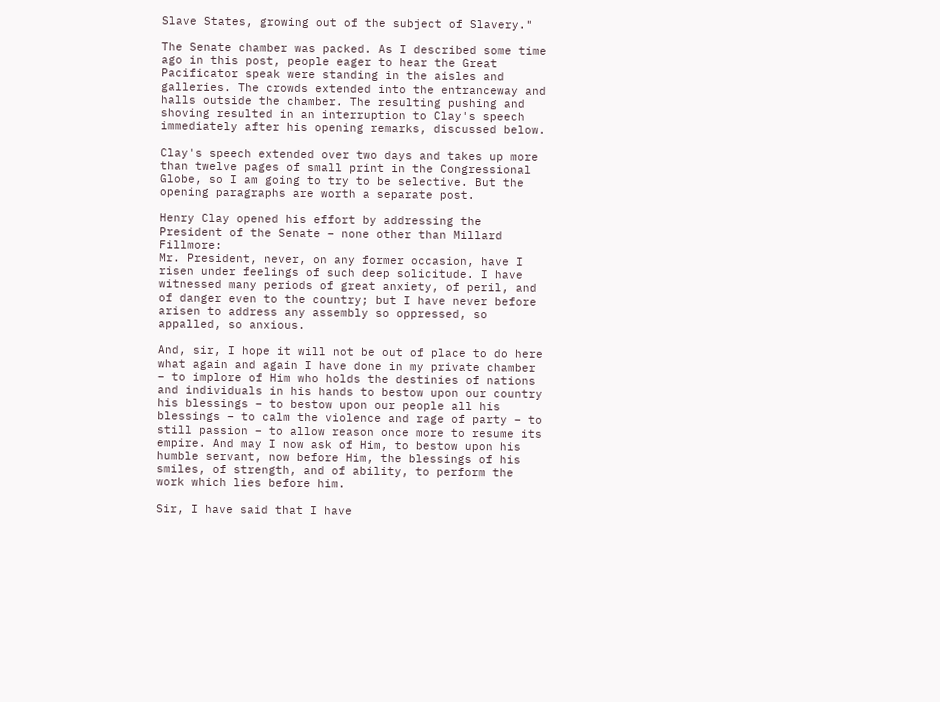Slave States, growing out of the subject of Slavery."

The Senate chamber was packed. As I described some time ago in this post, people eager to hear the Great Pacificator speak were standing in the aisles and galleries. The crowds extended into the entranceway and halls outside the chamber. The resulting pushing and shoving resulted in an interruption to Clay's speech immediately after his opening remarks, discussed below.

Clay's speech extended over two days and takes up more than twelve pages of small print in the Congressional Globe, so I am going to try to be selective. But the opening paragraphs are worth a separate post.

Henry Clay opened his effort by addressing the President of the Senate – none other than Millard Fillmore:
Mr. President, never, on any former occasion, have I risen under feelings of such deep solicitude. I have witnessed many periods of great anxiety, of peril, and of danger even to the country; but I have never before arisen to address any assembly so oppressed, so appalled, so anxious.

And, sir, I hope it will not be out of place to do here what again and again I have done in my private chamber – to implore of Him who holds the destinies of nations and individuals in his hands to bestow upon our country his blessings – to bestow upon our people all his blessings – to calm the violence and rage of party – to still passion – to allow reason once more to resume its empire. And may I now ask of Him, to bestow upon his humble servant, now before Him, the blessings of his smiles, of strength, and of ability, to perform the work which lies before him.

Sir, I have said that I have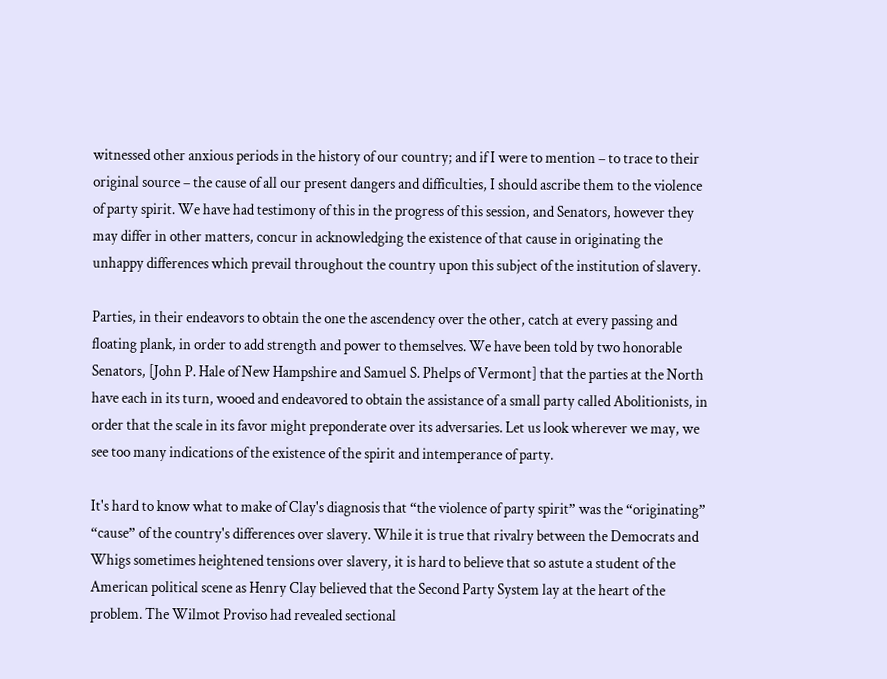witnessed other anxious periods in the history of our country; and if I were to mention – to trace to their original source – the cause of all our present dangers and difficulties, I should ascribe them to the violence of party spirit. We have had testimony of this in the progress of this session, and Senators, however they may differ in other matters, concur in acknowledging the existence of that cause in originating the unhappy differences which prevail throughout the country upon this subject of the institution of slavery.

Parties, in their endeavors to obtain the one the ascendency over the other, catch at every passing and floating plank, in order to add strength and power to themselves. We have been told by two honorable Senators, [John P. Hale of New Hampshire and Samuel S. Phelps of Vermont] that the parties at the North have each in its turn, wooed and endeavored to obtain the assistance of a small party called Abolitionists, in order that the scale in its favor might preponderate over its adversaries. Let us look wherever we may, we see too many indications of the existence of the spirit and intemperance of party.

It's hard to know what to make of Clay's diagnosis that “the violence of party spirit” was the “originating” “cause” of the country's differences over slavery. While it is true that rivalry between the Democrats and Whigs sometimes heightened tensions over slavery, it is hard to believe that so astute a student of the American political scene as Henry Clay believed that the Second Party System lay at the heart of the problem. The Wilmot Proviso had revealed sectional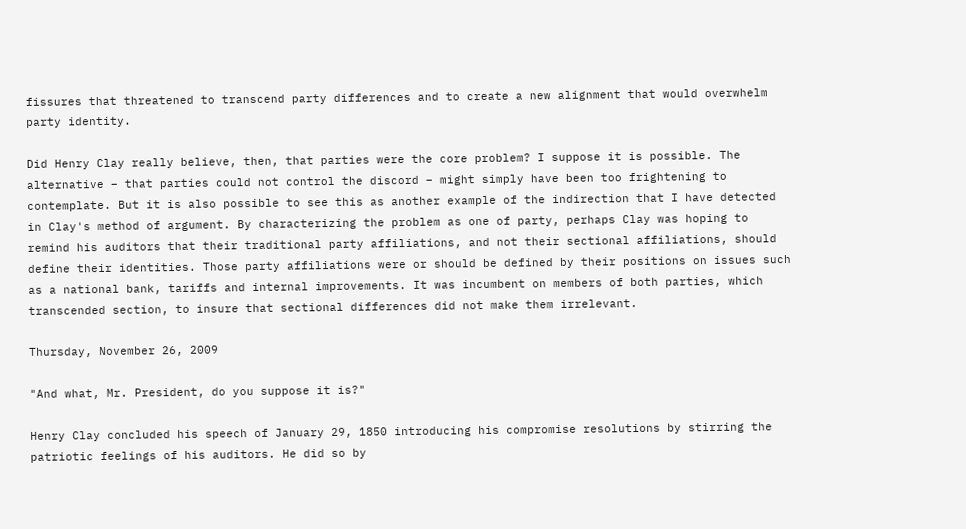fissures that threatened to transcend party differences and to create a new alignment that would overwhelm party identity.

Did Henry Clay really believe, then, that parties were the core problem? I suppose it is possible. The alternative – that parties could not control the discord – might simply have been too frightening to contemplate. But it is also possible to see this as another example of the indirection that I have detected in Clay's method of argument. By characterizing the problem as one of party, perhaps Clay was hoping to remind his auditors that their traditional party affiliations, and not their sectional affiliations, should define their identities. Those party affiliations were or should be defined by their positions on issues such as a national bank, tariffs and internal improvements. It was incumbent on members of both parties, which transcended section, to insure that sectional differences did not make them irrelevant.

Thursday, November 26, 2009

"And what, Mr. President, do you suppose it is?"

Henry Clay concluded his speech of January 29, 1850 introducing his compromise resolutions by stirring the patriotic feelings of his auditors. He did so by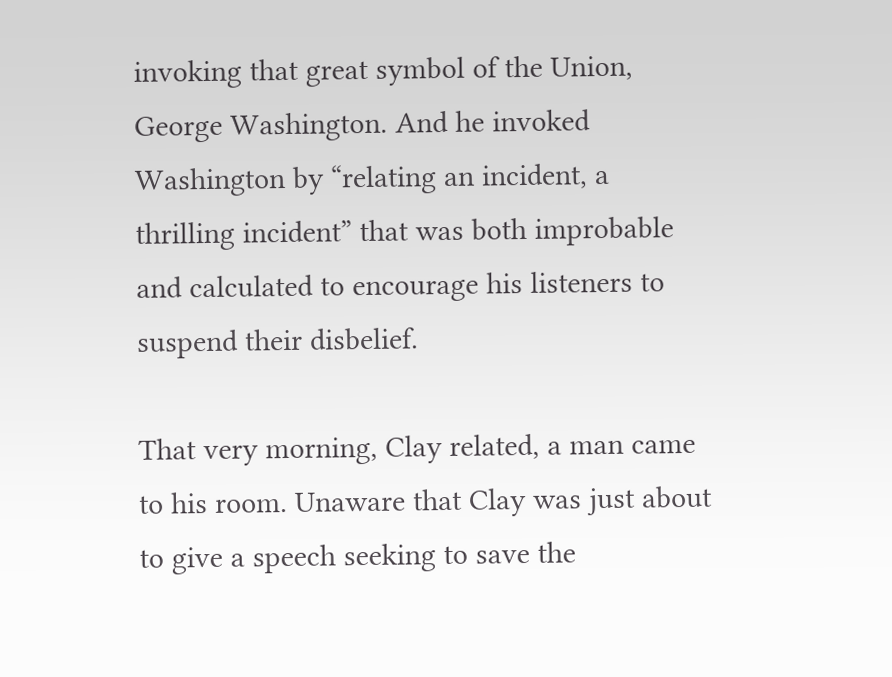invoking that great symbol of the Union, George Washington. And he invoked Washington by “relating an incident, a thrilling incident” that was both improbable and calculated to encourage his listeners to suspend their disbelief.

That very morning, Clay related, a man came to his room. Unaware that Clay was just about to give a speech seeking to save the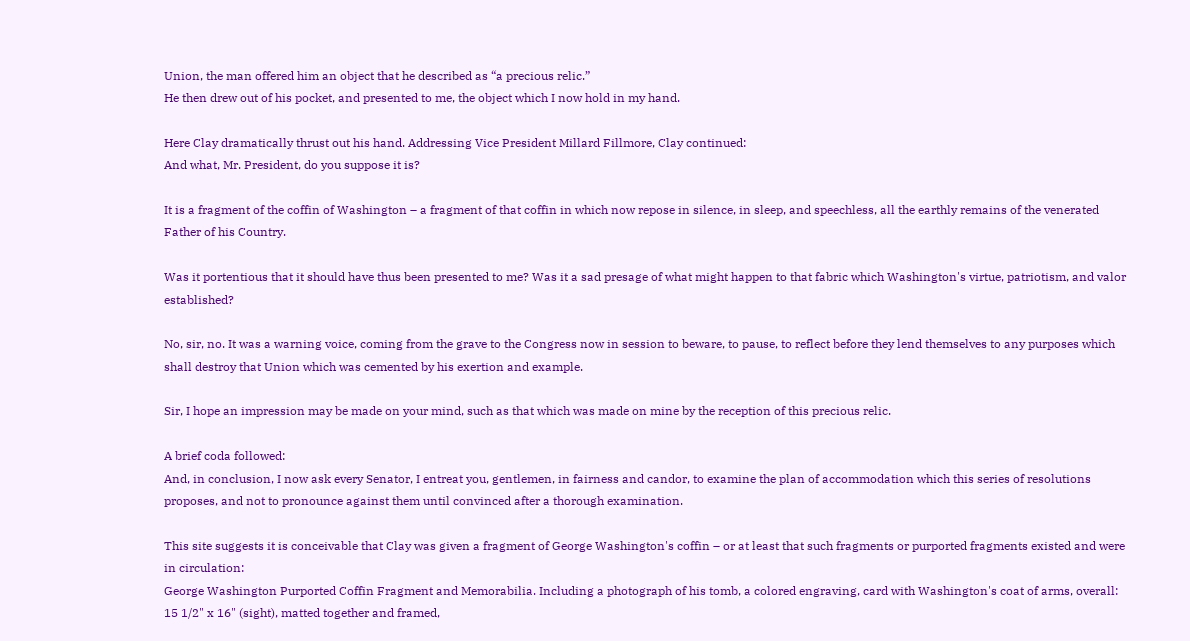Union, the man offered him an object that he described as “a precious relic.”
He then drew out of his pocket, and presented to me, the object which I now hold in my hand.

Here Clay dramatically thrust out his hand. Addressing Vice President Millard Fillmore, Clay continued:
And what, Mr. President, do you suppose it is?

It is a fragment of the coffin of Washington – a fragment of that coffin in which now repose in silence, in sleep, and speechless, all the earthly remains of the venerated Father of his Country.

Was it portentious that it should have thus been presented to me? Was it a sad presage of what might happen to that fabric which Washington's virtue, patriotism, and valor established?

No, sir, no. It was a warning voice, coming from the grave to the Congress now in session to beware, to pause, to reflect before they lend themselves to any purposes which shall destroy that Union which was cemented by his exertion and example.

Sir, I hope an impression may be made on your mind, such as that which was made on mine by the reception of this precious relic.

A brief coda followed:
And, in conclusion, I now ask every Senator, I entreat you, gentlemen, in fairness and candor, to examine the plan of accommodation which this series of resolutions proposes, and not to pronounce against them until convinced after a thorough examination.

This site suggests it is conceivable that Clay was given a fragment of George Washington's coffin – or at least that such fragments or purported fragments existed and were in circulation:
George Washington Purported Coffin Fragment and Memorabilia. Including a photograph of his tomb, a colored engraving, card with Washington's coat of arms, overall: 15 1/2" x 16" (sight), matted together and framed,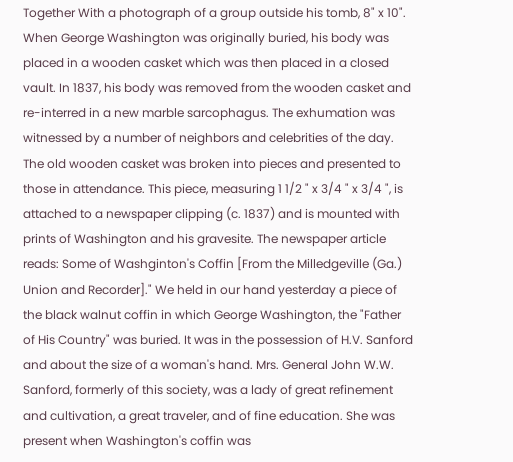Together With a photograph of a group outside his tomb, 8" x 10". When George Washington was originally buried, his body was placed in a wooden casket which was then placed in a closed vault. In 1837, his body was removed from the wooden casket and re-interred in a new marble sarcophagus. The exhumation was witnessed by a number of neighbors and celebrities of the day. The old wooden casket was broken into pieces and presented to those in attendance. This piece, measuring 1 1/2 " x 3/4 " x 3/4 ", is attached to a newspaper clipping (c. 1837) and is mounted with prints of Washington and his gravesite. The newspaper article reads: Some of Washginton's Coffin [From the Milledgeville (Ga.) Union and Recorder]." We held in our hand yesterday a piece of the black walnut coffin in which George Washington, the "Father of His Country" was buried. It was in the possession of H.V. Sanford and about the size of a woman's hand. Mrs. General John W.W. Sanford, formerly of this society, was a lady of great refinement and cultivation, a great traveler, and of fine education. She was present when Washington's coffin was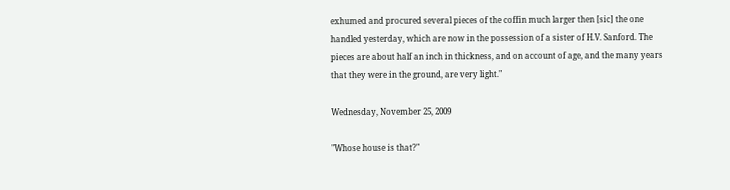exhumed and procured several pieces of the coffin much larger then [sic] the one handled yesterday, which are now in the possession of a sister of H.V. Sanford. The pieces are about half an inch in thickness, and on account of age, and the many years that they were in the ground, are very light."

Wednesday, November 25, 2009

"Whose house is that?"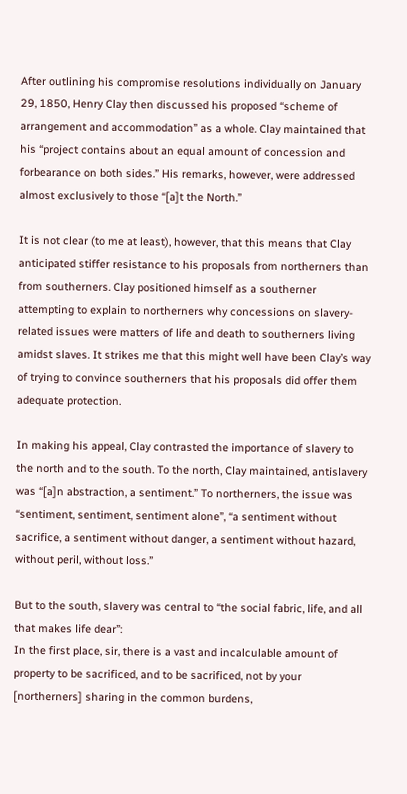After outlining his compromise resolutions individually on January 29, 1850, Henry Clay then discussed his proposed “scheme of arrangement and accommodation” as a whole. Clay maintained that his “project contains about an equal amount of concession and forbearance on both sides.” His remarks, however, were addressed almost exclusively to those “[a]t the North.”

It is not clear (to me at least), however, that this means that Clay anticipated stiffer resistance to his proposals from northerners than from southerners. Clay positioned himself as a southerner attempting to explain to northerners why concessions on slavery-related issues were matters of life and death to southerners living amidst slaves. It strikes me that this might well have been Clay’s way of trying to convince southerners that his proposals did offer them adequate protection.

In making his appeal, Clay contrasted the importance of slavery to the north and to the south. To the north, Clay maintained, antislavery was “[a]n abstraction, a sentiment.” To northerners, the issue was “sentiment, sentiment, sentiment alone”, “a sentiment without sacrifice, a sentiment without danger, a sentiment without hazard, without peril, without loss.”

But to the south, slavery was central to “the social fabric, life, and all that makes life dear”:
In the first place, sir, there is a vast and incalculable amount of property to be sacrificed, and to be sacrificed, not by your [northerners] sharing in the common burdens,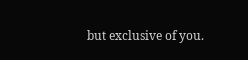but exclusive of you.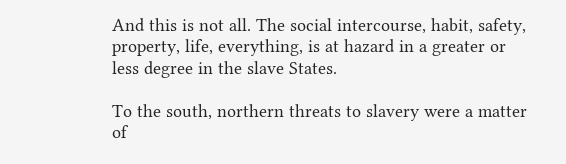And this is not all. The social intercourse, habit, safety, property, life, everything, is at hazard in a greater or less degree in the slave States.

To the south, northern threats to slavery were a matter of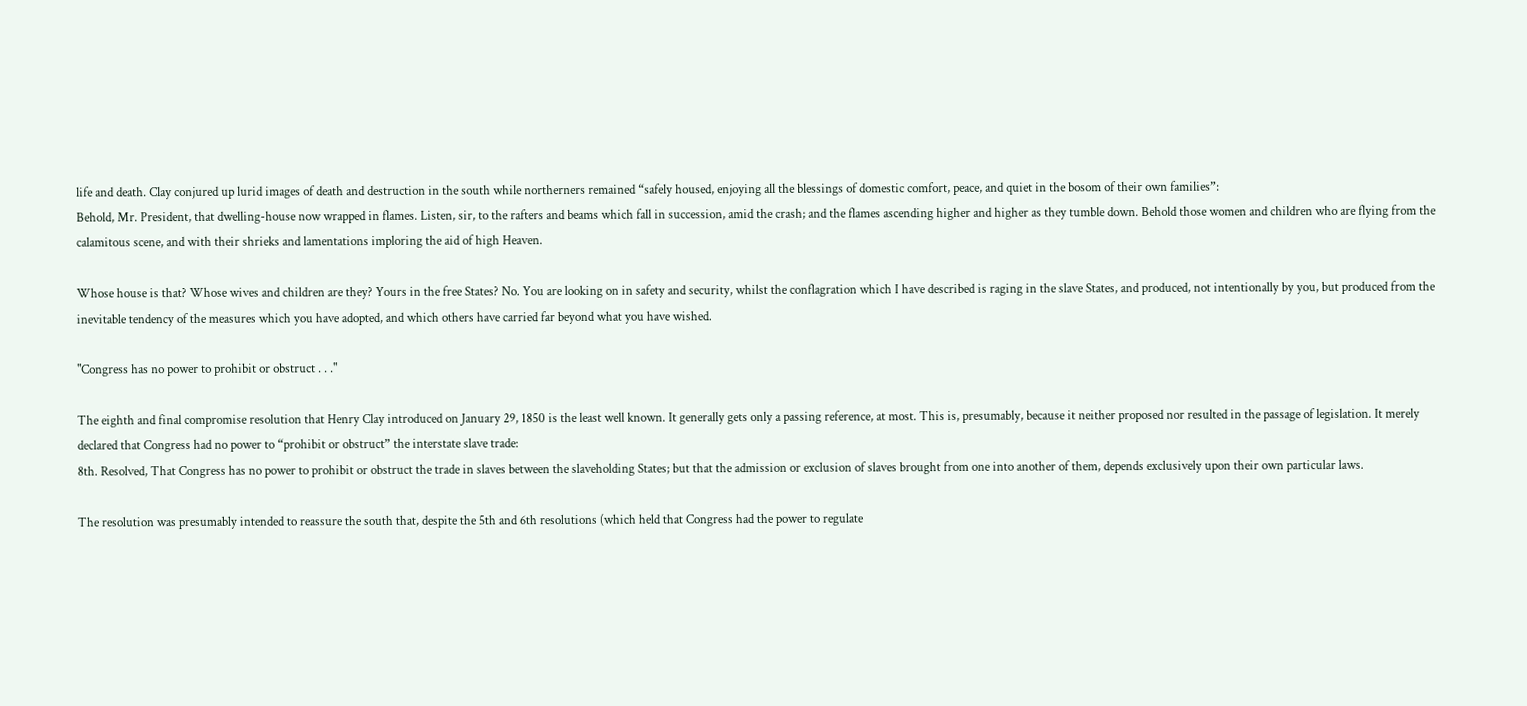life and death. Clay conjured up lurid images of death and destruction in the south while northerners remained “safely housed, enjoying all the blessings of domestic comfort, peace, and quiet in the bosom of their own families”:
Behold, Mr. President, that dwelling-house now wrapped in flames. Listen, sir, to the rafters and beams which fall in succession, amid the crash; and the flames ascending higher and higher as they tumble down. Behold those women and children who are flying from the calamitous scene, and with their shrieks and lamentations imploring the aid of high Heaven.

Whose house is that? Whose wives and children are they? Yours in the free States? No. You are looking on in safety and security, whilst the conflagration which I have described is raging in the slave States, and produced, not intentionally by you, but produced from the inevitable tendency of the measures which you have adopted, and which others have carried far beyond what you have wished.

"Congress has no power to prohibit or obstruct . . ."

The eighth and final compromise resolution that Henry Clay introduced on January 29, 1850 is the least well known. It generally gets only a passing reference, at most. This is, presumably, because it neither proposed nor resulted in the passage of legislation. It merely declared that Congress had no power to “prohibit or obstruct” the interstate slave trade:
8th. Resolved, That Congress has no power to prohibit or obstruct the trade in slaves between the slaveholding States; but that the admission or exclusion of slaves brought from one into another of them, depends exclusively upon their own particular laws.

The resolution was presumably intended to reassure the south that, despite the 5th and 6th resolutions (which held that Congress had the power to regulate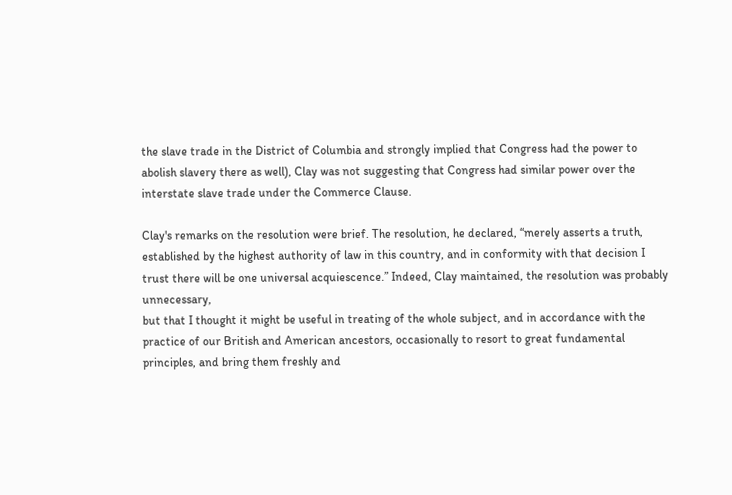the slave trade in the District of Columbia and strongly implied that Congress had the power to abolish slavery there as well), Clay was not suggesting that Congress had similar power over the interstate slave trade under the Commerce Clause.

Clay's remarks on the resolution were brief. The resolution, he declared, “merely asserts a truth, established by the highest authority of law in this country, and in conformity with that decision I trust there will be one universal acquiescence.” Indeed, Clay maintained, the resolution was probably unnecessary,
but that I thought it might be useful in treating of the whole subject, and in accordance with the practice of our British and American ancestors, occasionally to resort to great fundamental principles, and bring them freshly and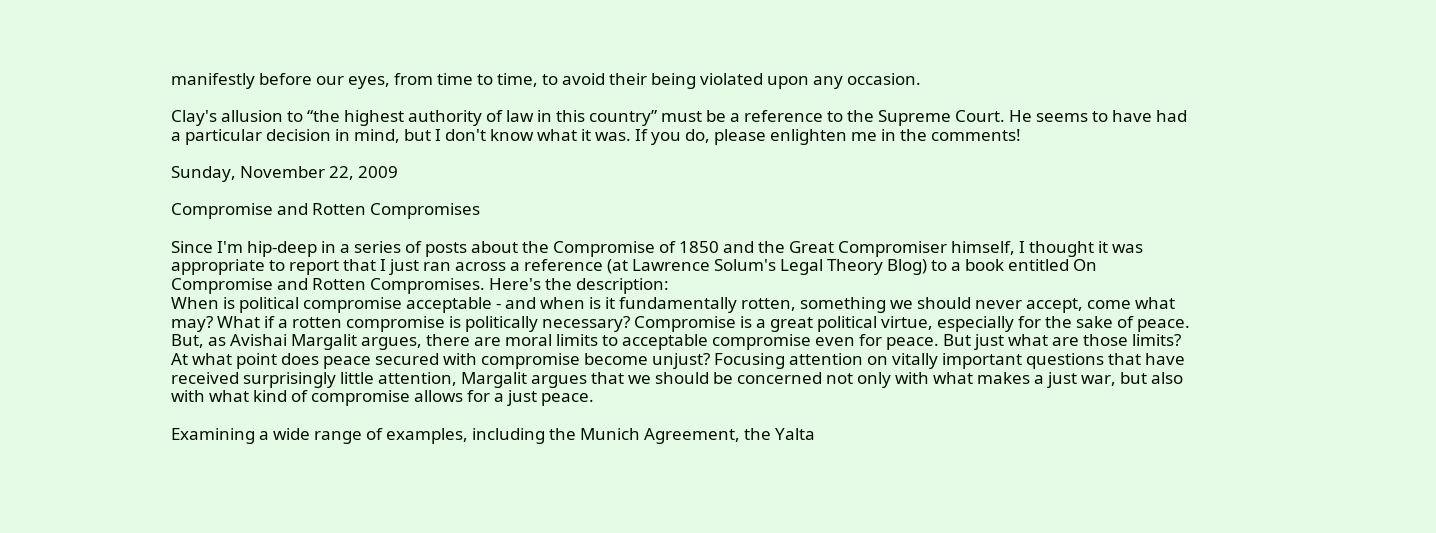manifestly before our eyes, from time to time, to avoid their being violated upon any occasion.

Clay's allusion to “the highest authority of law in this country” must be a reference to the Supreme Court. He seems to have had a particular decision in mind, but I don't know what it was. If you do, please enlighten me in the comments!

Sunday, November 22, 2009

Compromise and Rotten Compromises

Since I'm hip-deep in a series of posts about the Compromise of 1850 and the Great Compromiser himself, I thought it was appropriate to report that I just ran across a reference (at Lawrence Solum's Legal Theory Blog) to a book entitled On Compromise and Rotten Compromises. Here's the description:
When is political compromise acceptable - and when is it fundamentally rotten, something we should never accept, come what may? What if a rotten compromise is politically necessary? Compromise is a great political virtue, especially for the sake of peace. But, as Avishai Margalit argues, there are moral limits to acceptable compromise even for peace. But just what are those limits? At what point does peace secured with compromise become unjust? Focusing attention on vitally important questions that have received surprisingly little attention, Margalit argues that we should be concerned not only with what makes a just war, but also with what kind of compromise allows for a just peace.

Examining a wide range of examples, including the Munich Agreement, the Yalta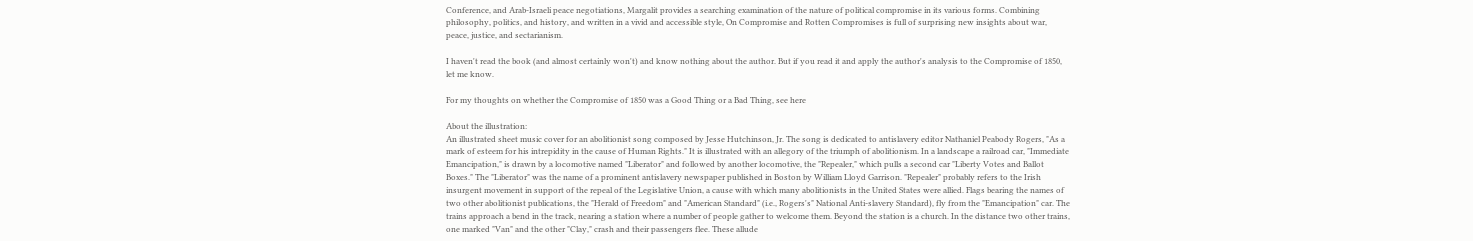Conference, and Arab-Israeli peace negotiations, Margalit provides a searching examination of the nature of political compromise in its various forms. Combining philosophy, politics, and history, and written in a vivid and accessible style, On Compromise and Rotten Compromises is full of surprising new insights about war, peace, justice, and sectarianism.

I haven't read the book (and almost certainly won't) and know nothing about the author. But if you read it and apply the author's analysis to the Compromise of 1850, let me know.

For my thoughts on whether the Compromise of 1850 was a Good Thing or a Bad Thing, see here

About the illustration:
An illustrated sheet music cover for an abolitionist song composed by Jesse Hutchinson, Jr. The song is dedicated to antislavery editor Nathaniel Peabody Rogers, "As a mark of esteem for his intrepidity in the cause of Human Rights." It is illustrated with an allegory of the triumph of abolitionism. In a landscape a railroad car, "Immediate Emancipation," is drawn by a locomotive named "Liberator" and followed by another locomotive, the "Repealer," which pulls a second car "Liberty Votes and Ballot Boxes." The "Liberator" was the name of a prominent antislavery newspaper published in Boston by William Lloyd Garrison. "Repealer" probably refers to the Irish insurgent movement in support of the repeal of the Legislative Union, a cause with which many abolitionists in the United States were allied. Flags bearing the names of two other abolitionist publications, the "Herald of Freedom" and "American Standard" (i.e., Rogers's" National Anti-slavery Standard), fly from the "Emancipation" car. The trains approach a bend in the track, nearing a station where a number of people gather to welcome them. Beyond the station is a church. In the distance two other trains, one marked "Van" and the other "Clay," crash and their passengers flee. These allude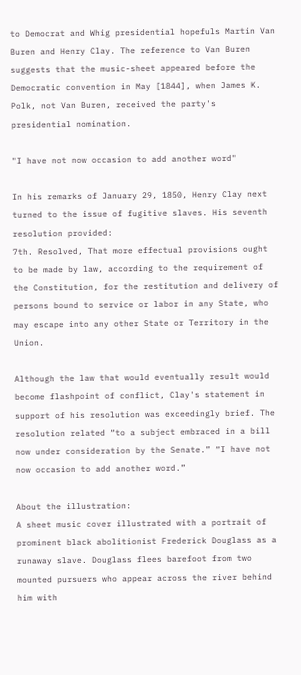to Democrat and Whig presidential hopefuls Martin Van Buren and Henry Clay. The reference to Van Buren suggests that the music-sheet appeared before the Democratic convention in May [1844], when James K. Polk, not Van Buren, received the party's presidential nomination.

"I have not now occasion to add another word"

In his remarks of January 29, 1850, Henry Clay next turned to the issue of fugitive slaves. His seventh resolution provided:
7th. Resolved, That more effectual provisions ought to be made by law, according to the requirement of the Constitution, for the restitution and delivery of persons bound to service or labor in any State, who may escape into any other State or Territory in the Union.

Although the law that would eventually result would become flashpoint of conflict, Clay's statement in support of his resolution was exceedingly brief. The resolution related “to a subject embraced in a bill now under consideration by the Senate.” “I have not now occasion to add another word.”

About the illustration:
A sheet music cover illustrated with a portrait of prominent black abolitionist Frederick Douglass as a runaway slave. Douglass flees barefoot from two mounted pursuers who appear across the river behind him with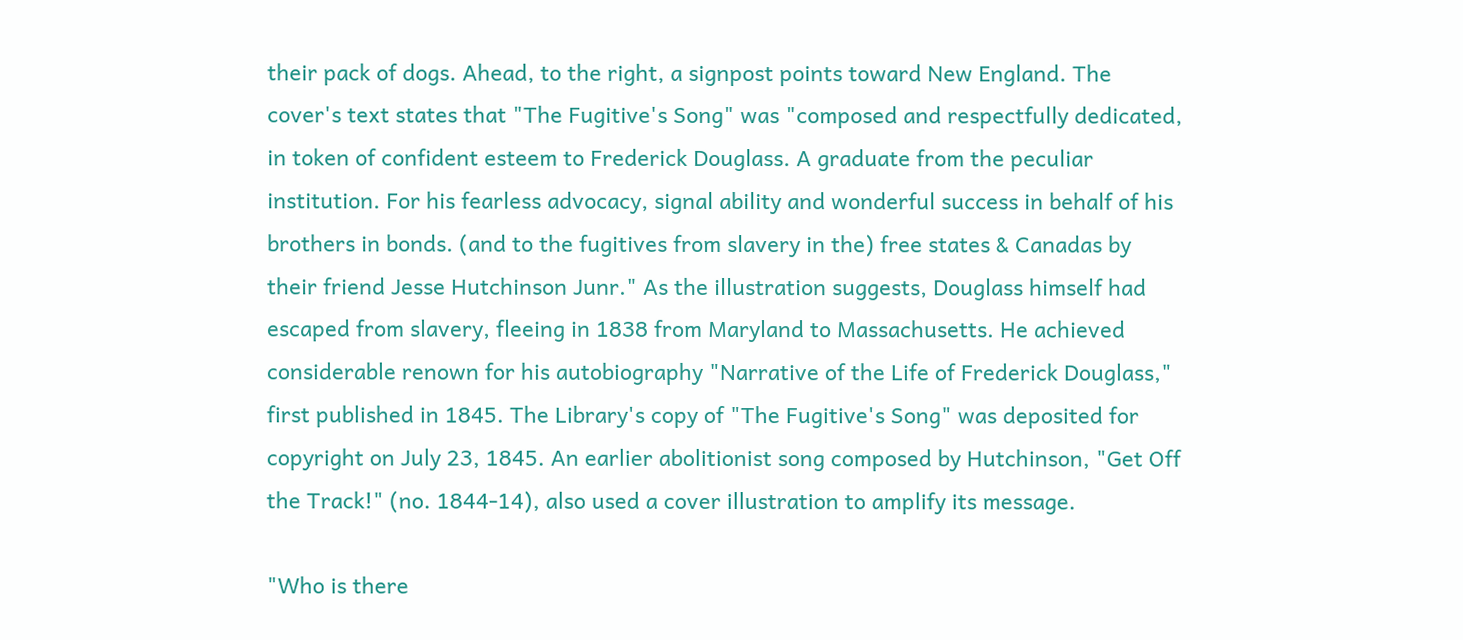their pack of dogs. Ahead, to the right, a signpost points toward New England. The cover's text states that "The Fugitive's Song" was "composed and respectfully dedicated, in token of confident esteem to Frederick Douglass. A graduate from the peculiar institution. For his fearless advocacy, signal ability and wonderful success in behalf of his brothers in bonds. (and to the fugitives from slavery in the) free states & Canadas by their friend Jesse Hutchinson Junr." As the illustration suggests, Douglass himself had escaped from slavery, fleeing in 1838 from Maryland to Massachusetts. He achieved considerable renown for his autobiography "Narrative of the Life of Frederick Douglass," first published in 1845. The Library's copy of "The Fugitive's Song" was deposited for copyright on July 23, 1845. An earlier abolitionist song composed by Hutchinson, "Get Off the Track!" (no. 1844-14), also used a cover illustration to amplify its message.

"Who is there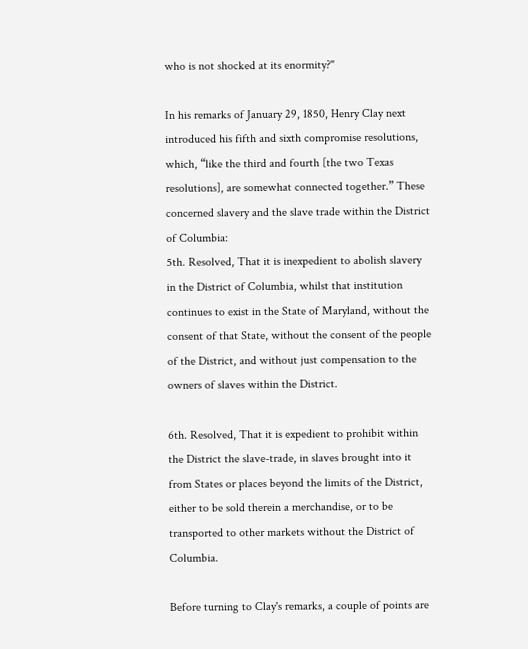who is not shocked at its enormity?"

In his remarks of January 29, 1850, Henry Clay next introduced his fifth and sixth compromise resolutions, which, “like the third and fourth [the two Texas resolutions], are somewhat connected together.” These concerned slavery and the slave trade within the District of Columbia:
5th. Resolved, That it is inexpedient to abolish slavery in the District of Columbia, whilst that institution continues to exist in the State of Maryland, without the consent of that State, without the consent of the people of the District, and without just compensation to the owners of slaves within the District.

6th. Resolved, That it is expedient to prohibit within the District the slave-trade, in slaves brought into it from States or places beyond the limits of the District, either to be sold therein a merchandise, or to be transported to other markets without the District of Columbia.

Before turning to Clay's remarks, a couple of points are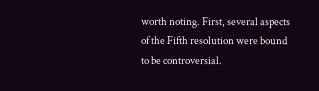worth noting. First, several aspects of the Fifth resolution were bound to be controversial.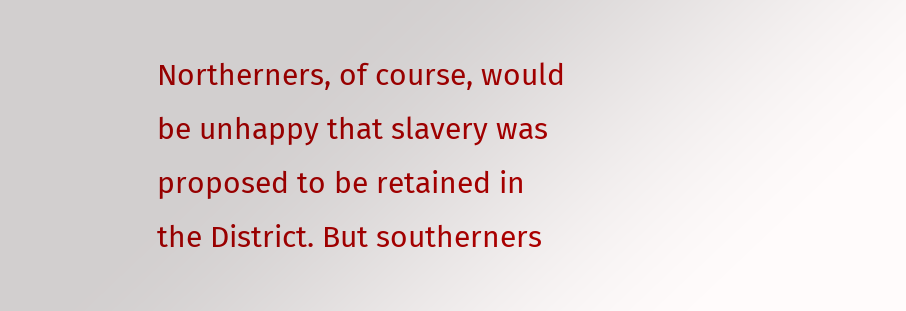Northerners, of course, would be unhappy that slavery was proposed to be retained in the District. But southerners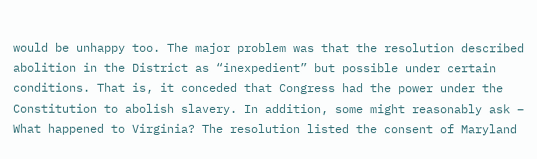would be unhappy too. The major problem was that the resolution described abolition in the District as “inexpedient” but possible under certain conditions. That is, it conceded that Congress had the power under the Constitution to abolish slavery. In addition, some might reasonably ask – What happened to Virginia? The resolution listed the consent of Maryland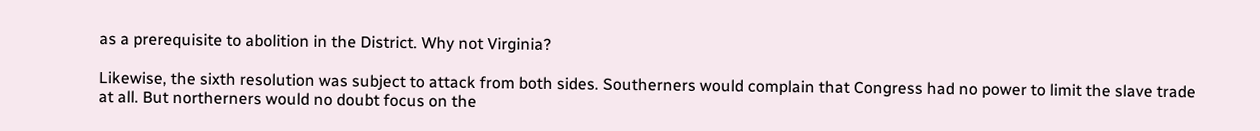as a prerequisite to abolition in the District. Why not Virginia?

Likewise, the sixth resolution was subject to attack from both sides. Southerners would complain that Congress had no power to limit the slave trade at all. But northerners would no doubt focus on the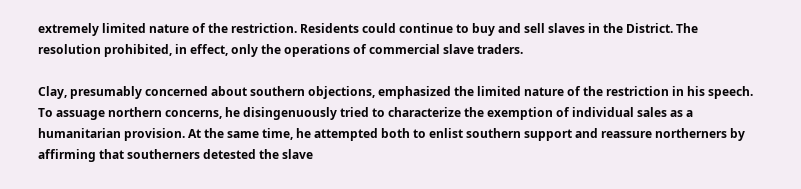extremely limited nature of the restriction. Residents could continue to buy and sell slaves in the District. The resolution prohibited, in effect, only the operations of commercial slave traders.

Clay, presumably concerned about southern objections, emphasized the limited nature of the restriction in his speech. To assuage northern concerns, he disingenuously tried to characterize the exemption of individual sales as a humanitarian provision. At the same time, he attempted both to enlist southern support and reassure northerners by affirming that southerners detested the slave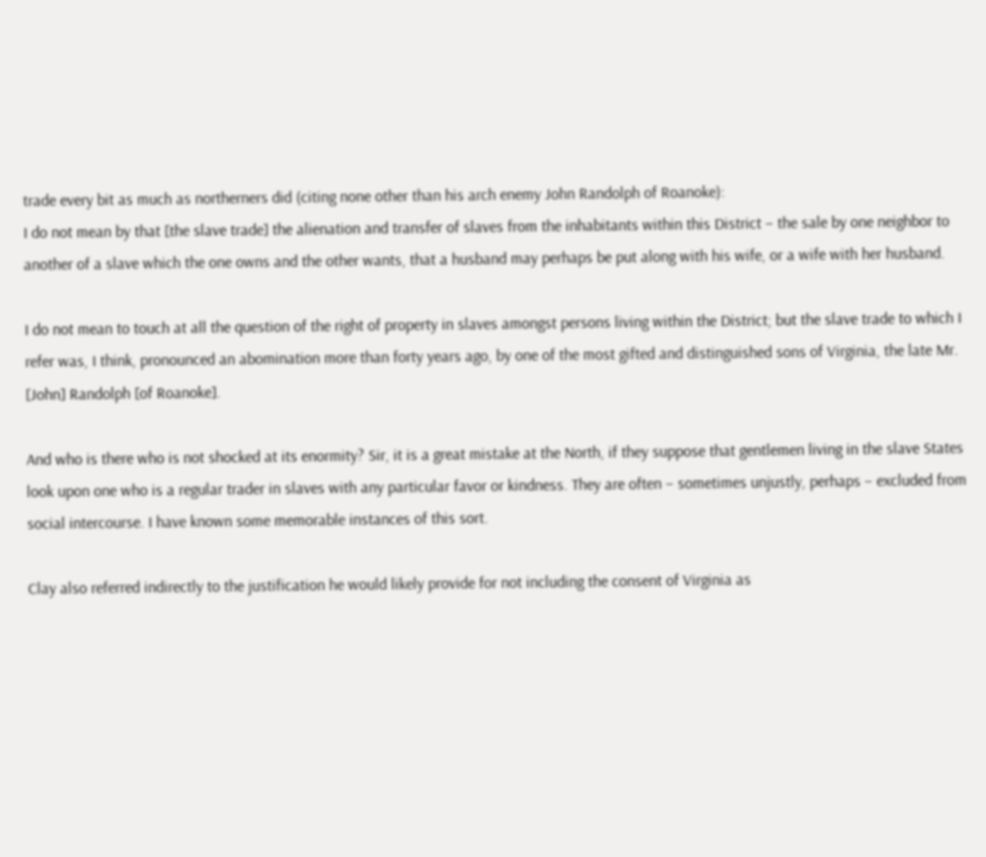trade every bit as much as northerners did (citing none other than his arch enemy John Randolph of Roanoke):
I do not mean by that [the slave trade] the alienation and transfer of slaves from the inhabitants within this District – the sale by one neighbor to another of a slave which the one owns and the other wants, that a husband may perhaps be put along with his wife, or a wife with her husband.

I do not mean to touch at all the question of the right of property in slaves amongst persons living within the District; but the slave trade to which I refer was, I think, pronounced an abomination more than forty years ago, by one of the most gifted and distinguished sons of Virginia, the late Mr. [John] Randolph [of Roanoke].

And who is there who is not shocked at its enormity? Sir, it is a great mistake at the North, if they suppose that gentlemen living in the slave States look upon one who is a regular trader in slaves with any particular favor or kindness. They are often – sometimes unjustly, perhaps – excluded from social intercourse. I have known some memorable instances of this sort.

Clay also referred indirectly to the justification he would likely provide for not including the consent of Virginia as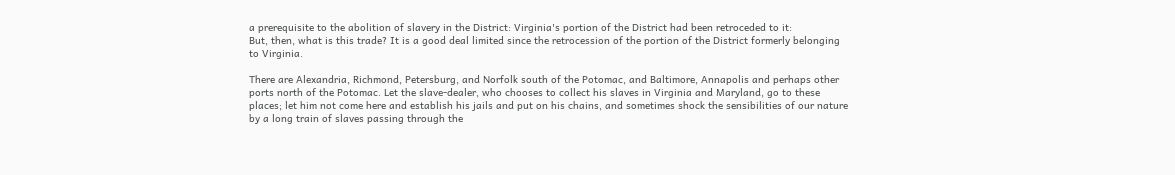a prerequisite to the abolition of slavery in the District: Virginia's portion of the District had been retroceded to it:
But, then, what is this trade? It is a good deal limited since the retrocession of the portion of the District formerly belonging to Virginia.

There are Alexandria, Richmond, Petersburg, and Norfolk south of the Potomac, and Baltimore, Annapolis and perhaps other ports north of the Potomac. Let the slave-dealer, who chooses to collect his slaves in Virginia and Maryland, go to these places; let him not come here and establish his jails and put on his chains, and sometimes shock the sensibilities of our nature by a long train of slaves passing through the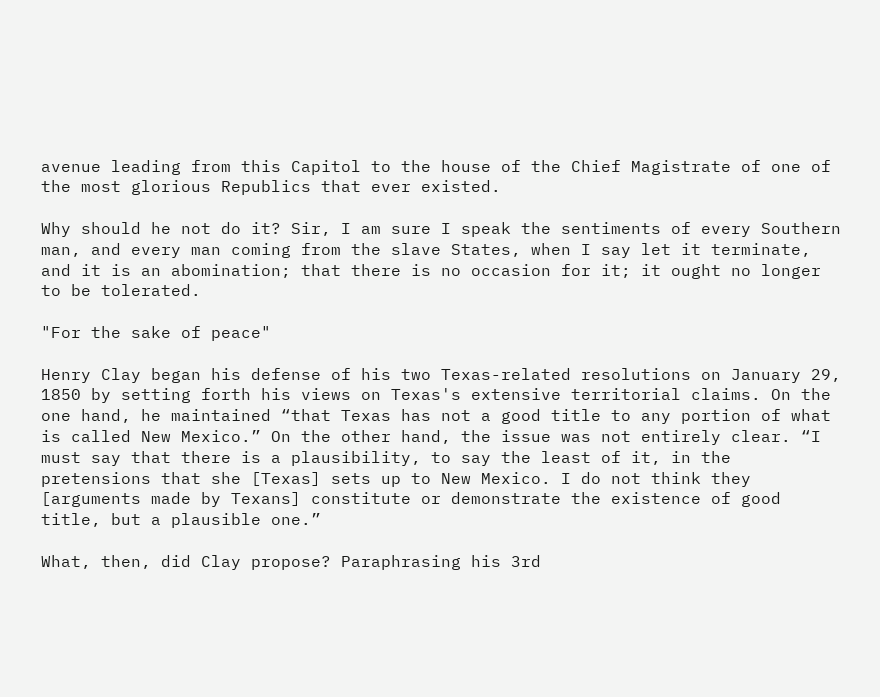avenue leading from this Capitol to the house of the Chief Magistrate of one of the most glorious Republics that ever existed.

Why should he not do it? Sir, I am sure I speak the sentiments of every Southern man, and every man coming from the slave States, when I say let it terminate, and it is an abomination; that there is no occasion for it; it ought no longer to be tolerated.

"For the sake of peace"

Henry Clay began his defense of his two Texas-related resolutions on January 29, 1850 by setting forth his views on Texas's extensive territorial claims. On the one hand, he maintained “that Texas has not a good title to any portion of what is called New Mexico.” On the other hand, the issue was not entirely clear. “I must say that there is a plausibility, to say the least of it, in the pretensions that she [Texas] sets up to New Mexico. I do not think they [arguments made by Texans] constitute or demonstrate the existence of good title, but a plausible one.”

What, then, did Clay propose? Paraphrasing his 3rd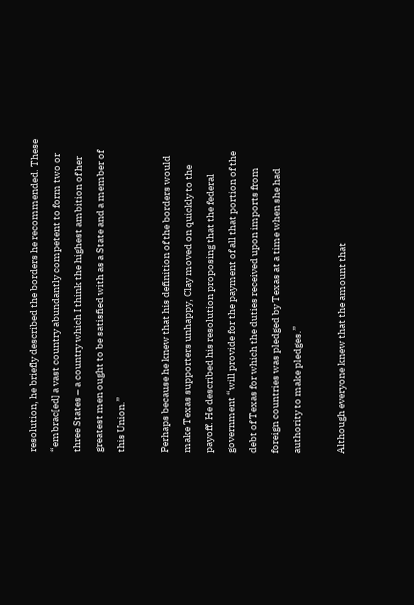resolution, he briefly described the borders he recommended. These “embrac[ed] a vast country abundantly competent to form two or three States – a country which I think the highest ambition of her greatest men ought to be satisfied with as a State and a member of this Union.”

Perhaps because he knew that his definition of the borders would make Texas supporters unhappy, Clay moved on quickly to the payoff. He described his resolution proposing that the federal government “will provide for the payment of all that portion of the debt of Texas for which the duties received upon imports from foreign countries was pledged by Texas at a time when she had authority to make pledges.”

Although everyone knew that the amount that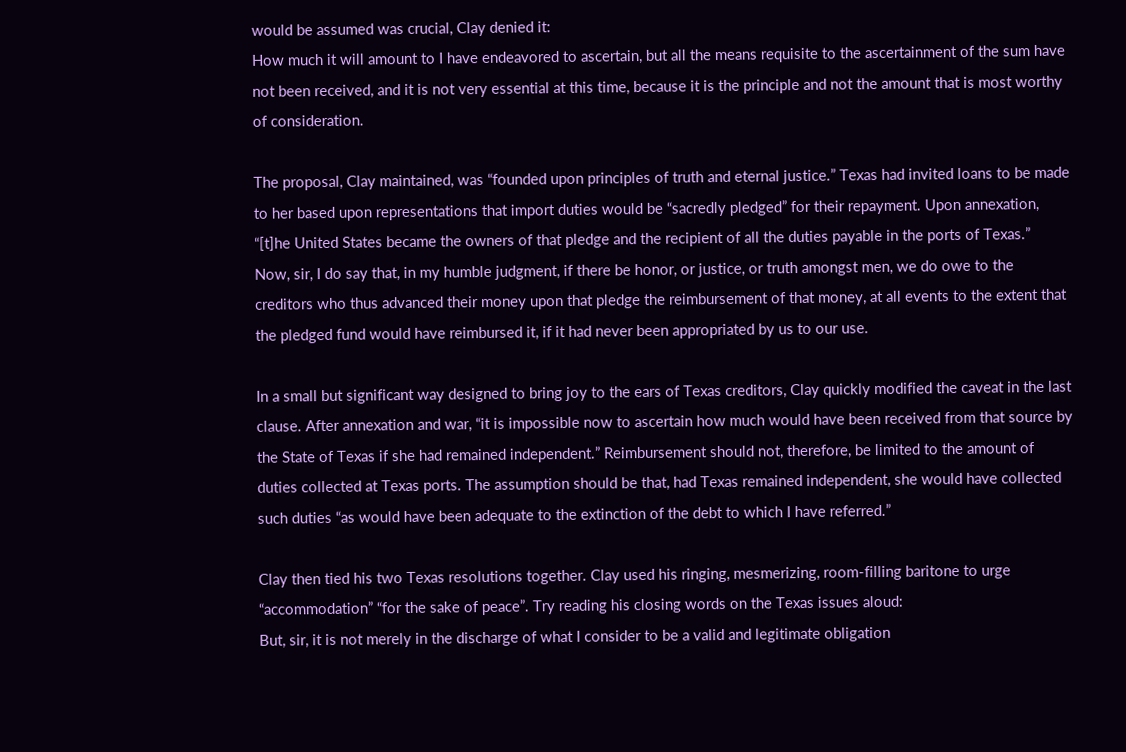would be assumed was crucial, Clay denied it:
How much it will amount to I have endeavored to ascertain, but all the means requisite to the ascertainment of the sum have not been received, and it is not very essential at this time, because it is the principle and not the amount that is most worthy of consideration.

The proposal, Clay maintained, was “founded upon principles of truth and eternal justice.” Texas had invited loans to be made to her based upon representations that import duties would be “sacredly pledged” for their repayment. Upon annexation, “[t]he United States became the owners of that pledge and the recipient of all the duties payable in the ports of Texas.”
Now, sir, I do say that, in my humble judgment, if there be honor, or justice, or truth amongst men, we do owe to the creditors who thus advanced their money upon that pledge the reimbursement of that money, at all events to the extent that the pledged fund would have reimbursed it, if it had never been appropriated by us to our use.

In a small but significant way designed to bring joy to the ears of Texas creditors, Clay quickly modified the caveat in the last clause. After annexation and war, “it is impossible now to ascertain how much would have been received from that source by the State of Texas if she had remained independent.” Reimbursement should not, therefore, be limited to the amount of duties collected at Texas ports. The assumption should be that, had Texas remained independent, she would have collected such duties “as would have been adequate to the extinction of the debt to which I have referred.”

Clay then tied his two Texas resolutions together. Clay used his ringing, mesmerizing, room-filling baritone to urge “accommodation” “for the sake of peace”. Try reading his closing words on the Texas issues aloud:
But, sir, it is not merely in the discharge of what I consider to be a valid and legitimate obligation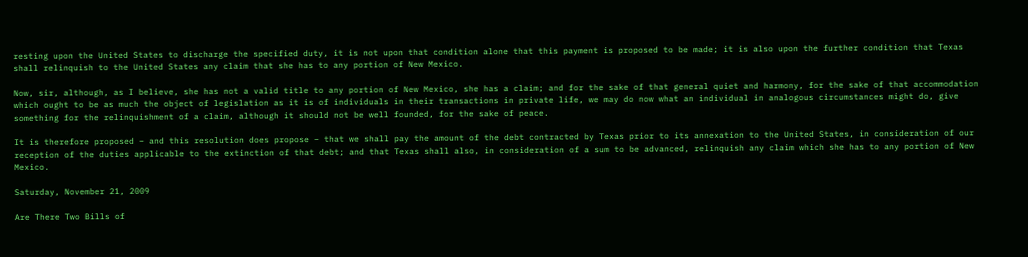resting upon the United States to discharge the specified duty, it is not upon that condition alone that this payment is proposed to be made; it is also upon the further condition that Texas shall relinquish to the United States any claim that she has to any portion of New Mexico.

Now, sir, although, as I believe, she has not a valid title to any portion of New Mexico, she has a claim; and for the sake of that general quiet and harmony, for the sake of that accommodation which ought to be as much the object of legislation as it is of individuals in their transactions in private life, we may do now what an individual in analogous circumstances might do, give something for the relinquishment of a claim, although it should not be well founded, for the sake of peace.

It is therefore proposed – and this resolution does propose – that we shall pay the amount of the debt contracted by Texas prior to its annexation to the United States, in consideration of our reception of the duties applicable to the extinction of that debt; and that Texas shall also, in consideration of a sum to be advanced, relinquish any claim which she has to any portion of New Mexico.

Saturday, November 21, 2009

Are There Two Bills of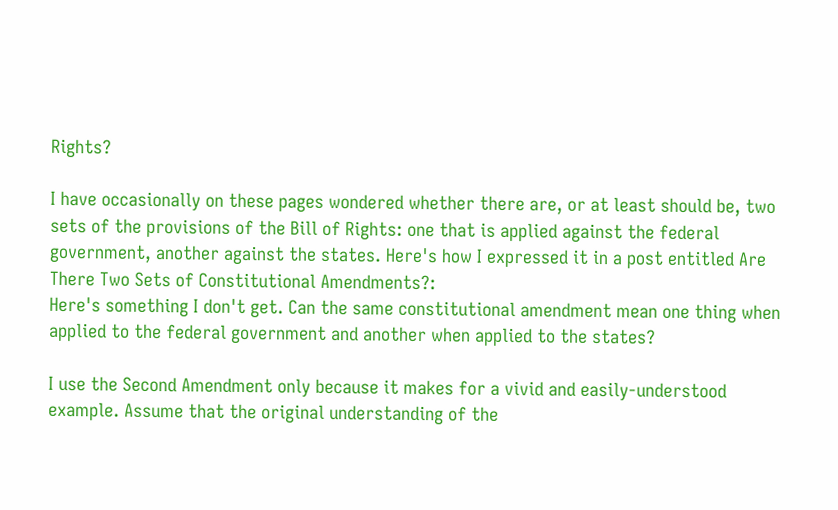Rights?

I have occasionally on these pages wondered whether there are, or at least should be, two sets of the provisions of the Bill of Rights: one that is applied against the federal government, another against the states. Here's how I expressed it in a post entitled Are There Two Sets of Constitutional Amendments?:
Here's something I don't get. Can the same constitutional amendment mean one thing when applied to the federal government and another when applied to the states?

I use the Second Amendment only because it makes for a vivid and easily-understood example. Assume that the original understanding of the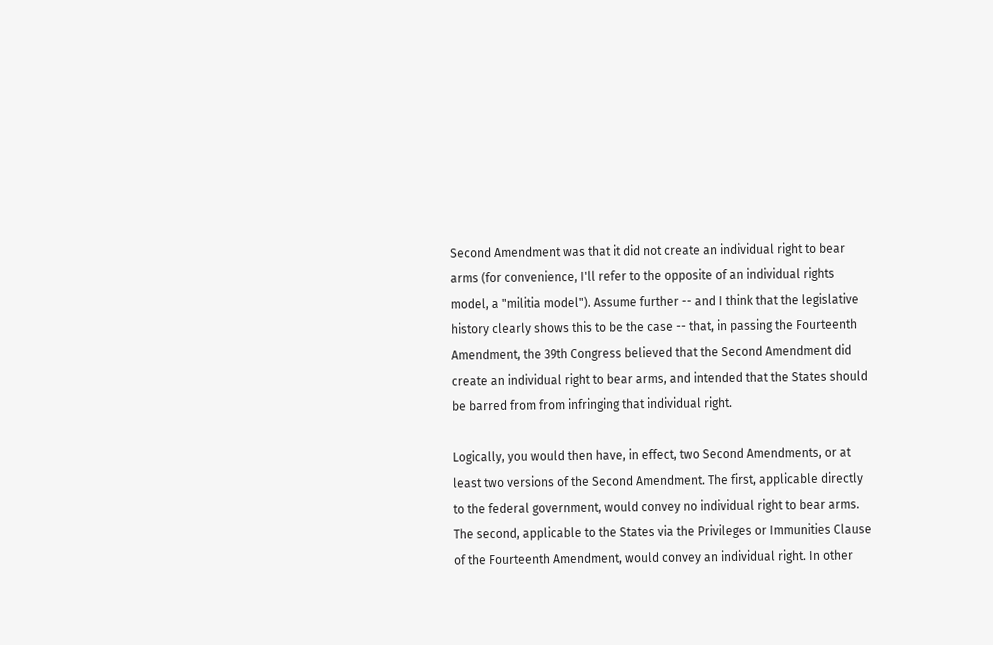Second Amendment was that it did not create an individual right to bear arms (for convenience, I'll refer to the opposite of an individual rights model, a "militia model"). Assume further -- and I think that the legislative history clearly shows this to be the case -- that, in passing the Fourteenth Amendment, the 39th Congress believed that the Second Amendment did create an individual right to bear arms, and intended that the States should be barred from from infringing that individual right.

Logically, you would then have, in effect, two Second Amendments, or at least two versions of the Second Amendment. The first, applicable directly to the federal government, would convey no individual right to bear arms. The second, applicable to the States via the Privileges or Immunities Clause of the Fourteenth Amendment, would convey an individual right. In other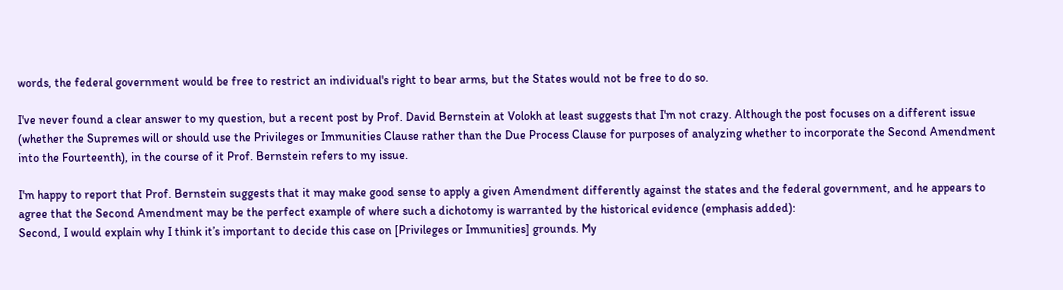words, the federal government would be free to restrict an individual's right to bear arms, but the States would not be free to do so.

I've never found a clear answer to my question, but a recent post by Prof. David Bernstein at Volokh at least suggests that I'm not crazy. Although the post focuses on a different issue (whether the Supremes will or should use the Privileges or Immunities Clause rather than the Due Process Clause for purposes of analyzing whether to incorporate the Second Amendment into the Fourteenth), in the course of it Prof. Bernstein refers to my issue.

I'm happy to report that Prof. Bernstein suggests that it may make good sense to apply a given Amendment differently against the states and the federal government, and he appears to agree that the Second Amendment may be the perfect example of where such a dichotomy is warranted by the historical evidence (emphasis added):
Second, I would explain why I think it’s important to decide this case on [Privileges or Immunities] grounds. My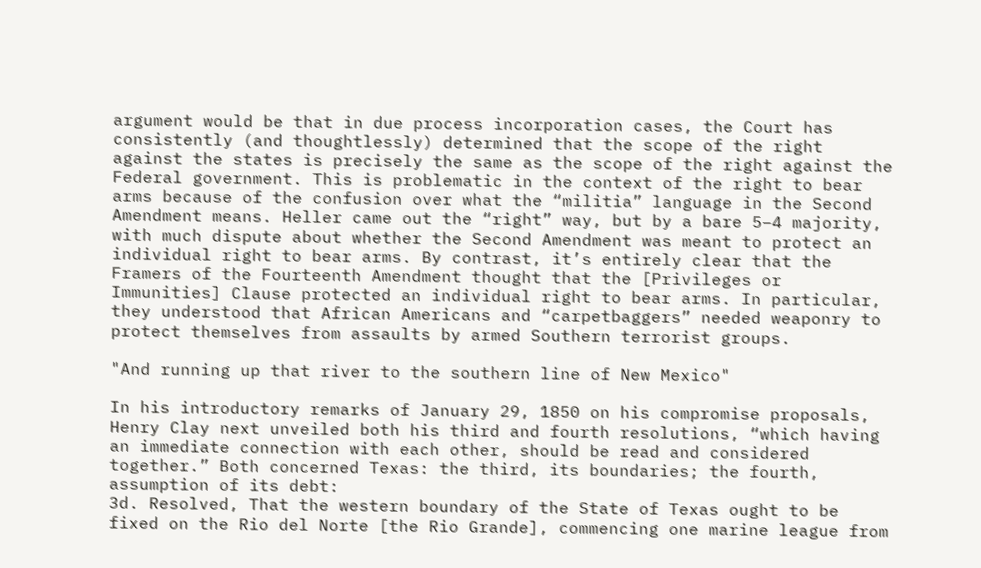argument would be that in due process incorporation cases, the Court has consistently (and thoughtlessly) determined that the scope of the right against the states is precisely the same as the scope of the right against the Federal government. This is problematic in the context of the right to bear arms because of the confusion over what the “militia” language in the Second Amendment means. Heller came out the “right” way, but by a bare 5–4 majority, with much dispute about whether the Second Amendment was meant to protect an individual right to bear arms. By contrast, it’s entirely clear that the Framers of the Fourteenth Amendment thought that the [Privileges or Immunities] Clause protected an individual right to bear arms. In particular, they understood that African Americans and “carpetbaggers” needed weaponry to protect themselves from assaults by armed Southern terrorist groups.

"And running up that river to the southern line of New Mexico"

In his introductory remarks of January 29, 1850 on his compromise proposals, Henry Clay next unveiled both his third and fourth resolutions, “which having an immediate connection with each other, should be read and considered together.” Both concerned Texas: the third, its boundaries; the fourth, assumption of its debt:
3d. Resolved, That the western boundary of the State of Texas ought to be fixed on the Rio del Norte [the Rio Grande], commencing one marine league from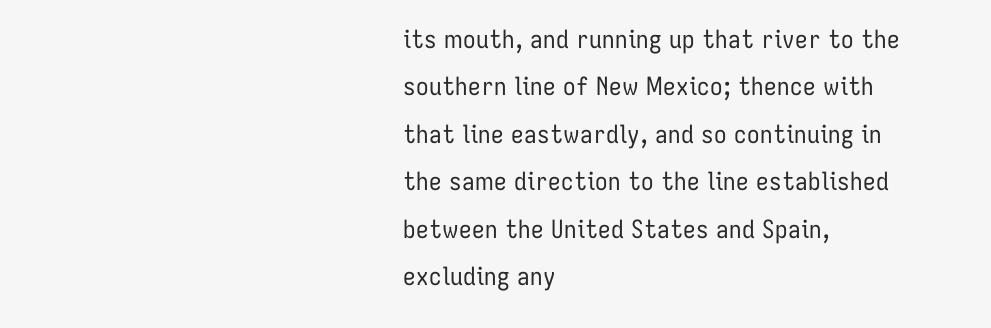its mouth, and running up that river to the southern line of New Mexico; thence with that line eastwardly, and so continuing in the same direction to the line established between the United States and Spain, excluding any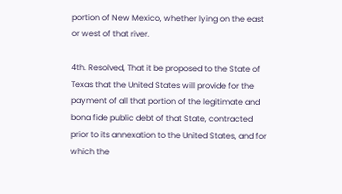portion of New Mexico, whether lying on the east or west of that river.

4th. Resolved, That it be proposed to the State of Texas that the United States will provide for the payment of all that portion of the legitimate and bona fide public debt of that State, contracted prior to its annexation to the United States, and for which the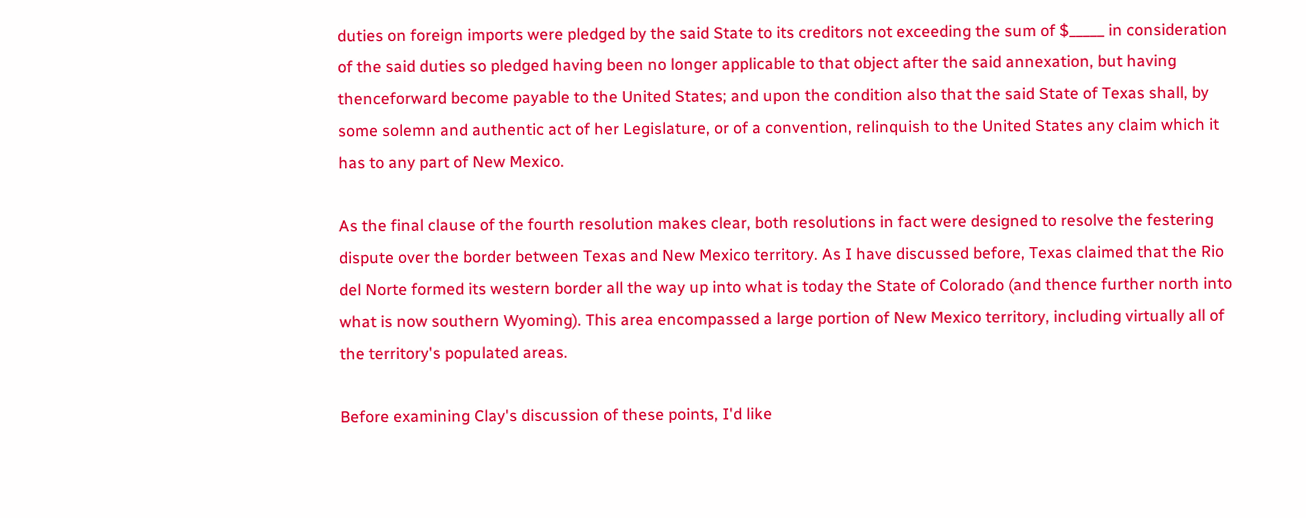duties on foreign imports were pledged by the said State to its creditors not exceeding the sum of $_____ in consideration of the said duties so pledged having been no longer applicable to that object after the said annexation, but having thenceforward become payable to the United States; and upon the condition also that the said State of Texas shall, by some solemn and authentic act of her Legislature, or of a convention, relinquish to the United States any claim which it has to any part of New Mexico.

As the final clause of the fourth resolution makes clear, both resolutions in fact were designed to resolve the festering dispute over the border between Texas and New Mexico territory. As I have discussed before, Texas claimed that the Rio del Norte formed its western border all the way up into what is today the State of Colorado (and thence further north into what is now southern Wyoming). This area encompassed a large portion of New Mexico territory, including virtually all of the territory's populated areas.

Before examining Clay's discussion of these points, I'd like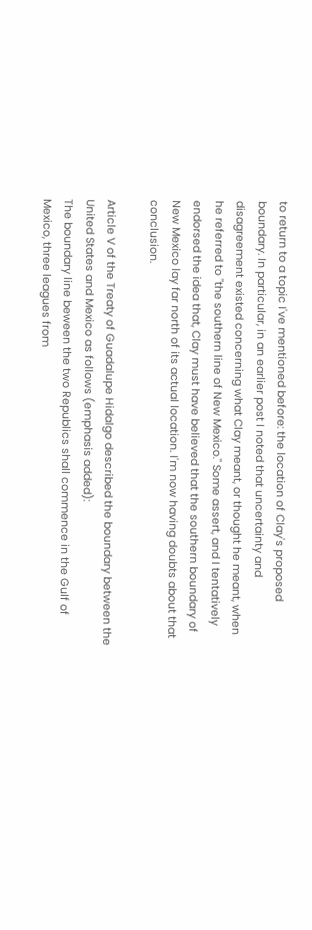to return to a topic I've mentioned before: the location of Clay's proposed boundary. In particular, in an earlier post I noted that uncertainty and disagreement existed concerning what Clay meant, or thought he meant, when he referred to "the southern line of New Mexico." Some assert, and I tentatively endorsed the idea that, Clay must have believed that the southern boundary of New Mexico lay far north of its actual location. I'm now having doubts about that conclusion.

Article V of the Treaty of Guadalupe Hidalgo described the boundary between the United States and Mexico as follows (emphasis added):
The boundary line beween the two Republics shall commence in the Gulf of Mexico, three leagues from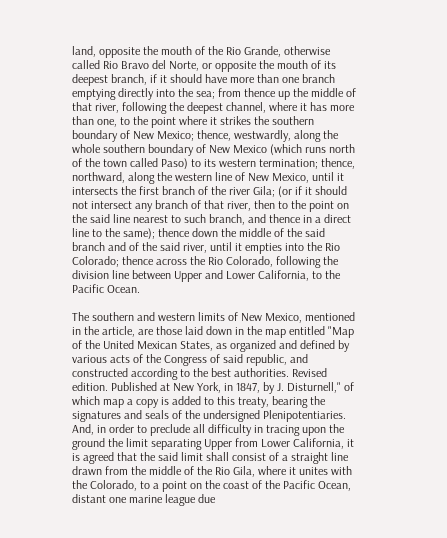land, opposite the mouth of the Rio Grande, otherwise called Rio Bravo del Norte, or opposite the mouth of its deepest branch, if it should have more than one branch emptying directly into the sea; from thence up the middle of that river, following the deepest channel, where it has more than one, to the point where it strikes the southern boundary of New Mexico; thence, westwardly, along the whole southern boundary of New Mexico (which runs north of the town called Paso) to its western termination; thence, northward, along the western line of New Mexico, until it intersects the first branch of the river Gila; (or if it should not intersect any branch of that river, then to the point on the said line nearest to such branch, and thence in a direct line to the same); thence down the middle of the said branch and of the said river, until it empties into the Rio Colorado; thence across the Rio Colorado, following the division line between Upper and Lower California, to the Pacific Ocean.

The southern and western limits of New Mexico, mentioned in the article, are those laid down in the map entitled "Map of the United Mexican States, as organized and defined by various acts of the Congress of said republic, and constructed according to the best authorities. Revised edition. Published at New York, in 1847, by J. Disturnell," of which map a copy is added to this treaty, bearing the signatures and seals of the undersigned Plenipotentiaries. And, in order to preclude all difficulty in tracing upon the ground the limit separating Upper from Lower California, it is agreed that the said limit shall consist of a straight line drawn from the middle of the Rio Gila, where it unites with the Colorado, to a point on the coast of the Pacific Ocean, distant one marine league due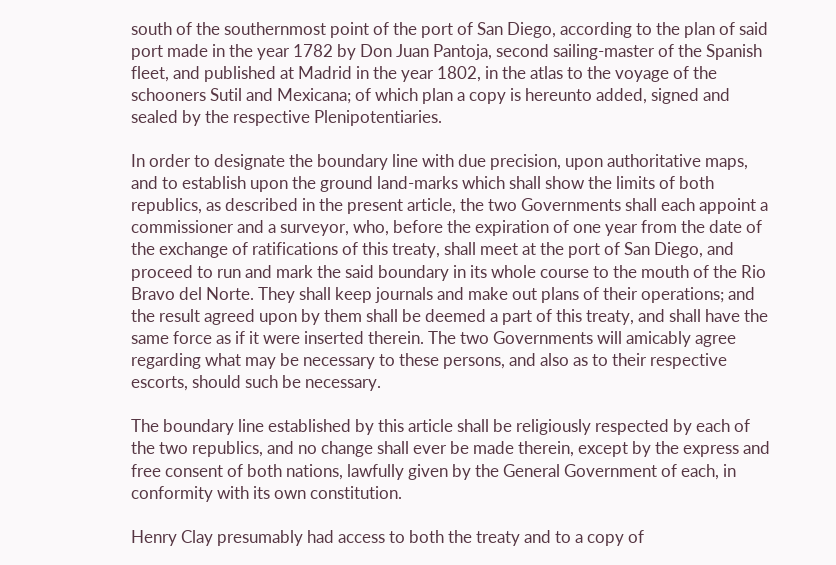south of the southernmost point of the port of San Diego, according to the plan of said port made in the year 1782 by Don Juan Pantoja, second sailing-master of the Spanish fleet, and published at Madrid in the year 1802, in the atlas to the voyage of the schooners Sutil and Mexicana; of which plan a copy is hereunto added, signed and sealed by the respective Plenipotentiaries.

In order to designate the boundary line with due precision, upon authoritative maps, and to establish upon the ground land-marks which shall show the limits of both republics, as described in the present article, the two Governments shall each appoint a commissioner and a surveyor, who, before the expiration of one year from the date of the exchange of ratifications of this treaty, shall meet at the port of San Diego, and proceed to run and mark the said boundary in its whole course to the mouth of the Rio Bravo del Norte. They shall keep journals and make out plans of their operations; and the result agreed upon by them shall be deemed a part of this treaty, and shall have the same force as if it were inserted therein. The two Governments will amicably agree regarding what may be necessary to these persons, and also as to their respective escorts, should such be necessary.

The boundary line established by this article shall be religiously respected by each of the two republics, and no change shall ever be made therein, except by the express and free consent of both nations, lawfully given by the General Government of each, in conformity with its own constitution.

Henry Clay presumably had access to both the treaty and to a copy of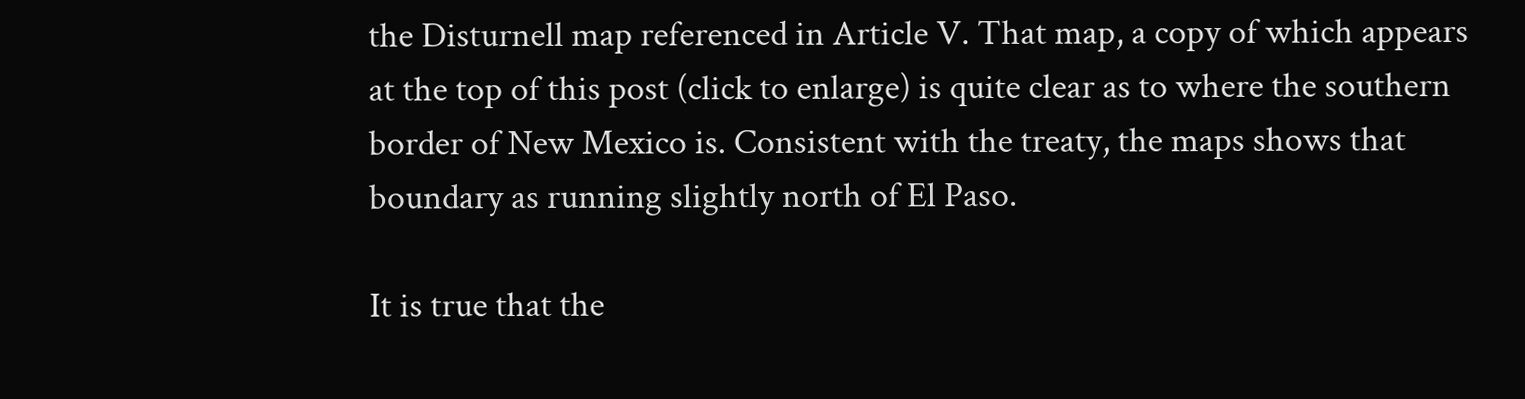the Disturnell map referenced in Article V. That map, a copy of which appears at the top of this post (click to enlarge) is quite clear as to where the southern border of New Mexico is. Consistent with the treaty, the maps shows that boundary as running slightly north of El Paso.

It is true that the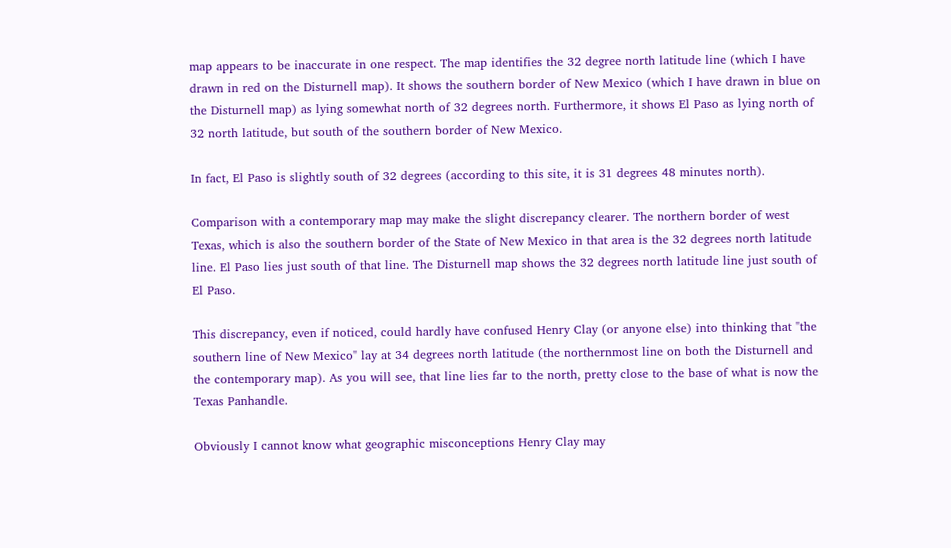map appears to be inaccurate in one respect. The map identifies the 32 degree north latitude line (which I have drawn in red on the Disturnell map). It shows the southern border of New Mexico (which I have drawn in blue on the Disturnell map) as lying somewhat north of 32 degrees north. Furthermore, it shows El Paso as lying north of 32 north latitude, but south of the southern border of New Mexico.

In fact, El Paso is slightly south of 32 degrees (according to this site, it is 31 degrees 48 minutes north).

Comparison with a contemporary map may make the slight discrepancy clearer. The northern border of west Texas, which is also the southern border of the State of New Mexico in that area is the 32 degrees north latitude line. El Paso lies just south of that line. The Disturnell map shows the 32 degrees north latitude line just south of El Paso.

This discrepancy, even if noticed, could hardly have confused Henry Clay (or anyone else) into thinking that "the southern line of New Mexico" lay at 34 degrees north latitude (the northernmost line on both the Disturnell and the contemporary map). As you will see, that line lies far to the north, pretty close to the base of what is now the Texas Panhandle.

Obviously I cannot know what geographic misconceptions Henry Clay may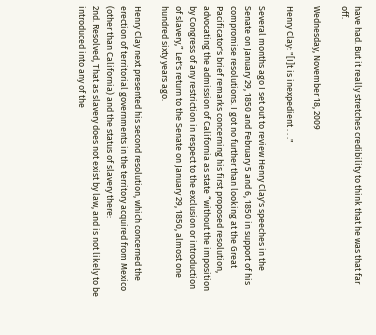have had. But it really stretches credibility to think that he was that far off.

Wednesday, November 18, 2009

Henry Clay: "[I]t is inexpedient . . ."

Several months ago I set out to review Henry Clay's speeches in the Senate on January 29, 1850 and February 5 and 6, 1850 in support of his compromise resolutions. I got no further than looking at the Great Pacificator's brief remarks concerning his first proposed resolution, advocating the admission of California as state “without the imposition by Congress of any restriction in respect to the exclusion or introduction of slavery,” Let's return to the Senate on January 29, 1850, almost one hundred sixty years ago.

Henry Clay next presented his second resolution, which concerned the erection of territorial governments in the territory acquired from Mexico (other than California) and the status of slavery there:
2nd. Resolved, That as slavery does not exist by law, and is not likely to be introduced into any of the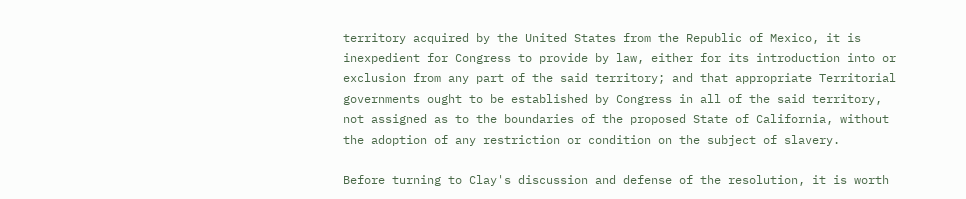territory acquired by the United States from the Republic of Mexico, it is inexpedient for Congress to provide by law, either for its introduction into or exclusion from any part of the said territory; and that appropriate Territorial governments ought to be established by Congress in all of the said territory, not assigned as to the boundaries of the proposed State of California, without the adoption of any restriction or condition on the subject of slavery.

Before turning to Clay's discussion and defense of the resolution, it is worth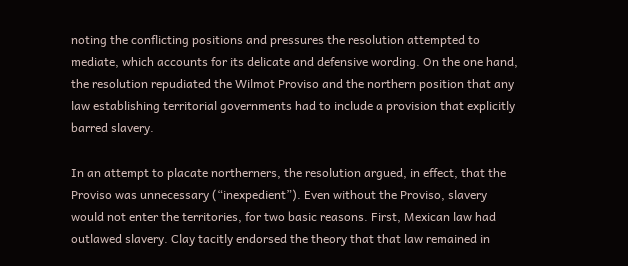noting the conflicting positions and pressures the resolution attempted to mediate, which accounts for its delicate and defensive wording. On the one hand, the resolution repudiated the Wilmot Proviso and the northern position that any law establishing territorial governments had to include a provision that explicitly barred slavery.

In an attempt to placate northerners, the resolution argued, in effect, that the Proviso was unnecessary (“inexpedient”). Even without the Proviso, slavery would not enter the territories, for two basic reasons. First, Mexican law had outlawed slavery. Clay tacitly endorsed the theory that that law remained in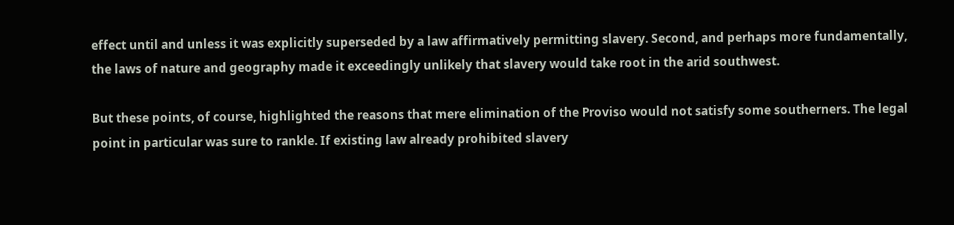effect until and unless it was explicitly superseded by a law affirmatively permitting slavery. Second, and perhaps more fundamentally, the laws of nature and geography made it exceedingly unlikely that slavery would take root in the arid southwest.

But these points, of course, highlighted the reasons that mere elimination of the Proviso would not satisfy some southerners. The legal point in particular was sure to rankle. If existing law already prohibited slavery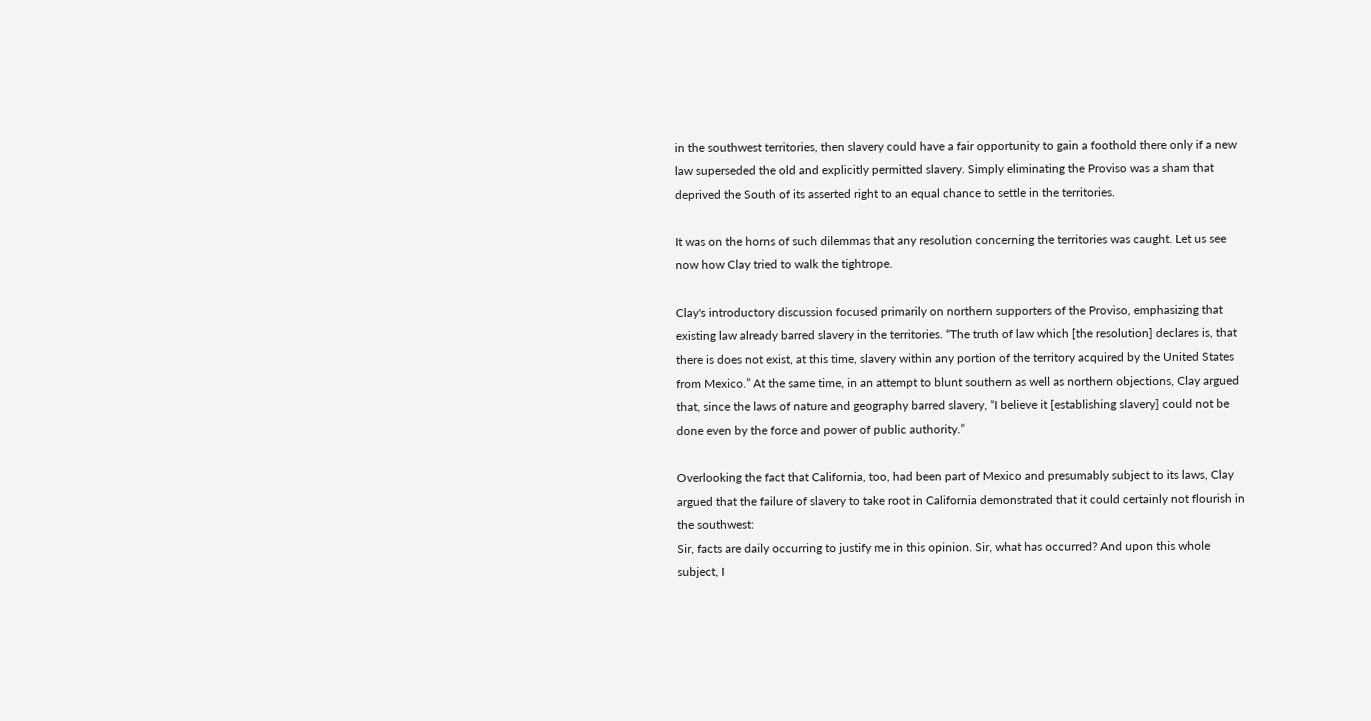in the southwest territories, then slavery could have a fair opportunity to gain a foothold there only if a new law superseded the old and explicitly permitted slavery. Simply eliminating the Proviso was a sham that deprived the South of its asserted right to an equal chance to settle in the territories.

It was on the horns of such dilemmas that any resolution concerning the territories was caught. Let us see now how Clay tried to walk the tightrope.

Clay's introductory discussion focused primarily on northern supporters of the Proviso, emphasizing that existing law already barred slavery in the territories. “The truth of law which [the resolution] declares is, that there is does not exist, at this time, slavery within any portion of the territory acquired by the United States from Mexico.” At the same time, in an attempt to blunt southern as well as northern objections, Clay argued that, since the laws of nature and geography barred slavery, “I believe it [establishing slavery] could not be done even by the force and power of public authority.”

Overlooking the fact that California, too, had been part of Mexico and presumably subject to its laws, Clay argued that the failure of slavery to take root in California demonstrated that it could certainly not flourish in the southwest:
Sir, facts are daily occurring to justify me in this opinion. Sir, what has occurred? And upon this whole subject, I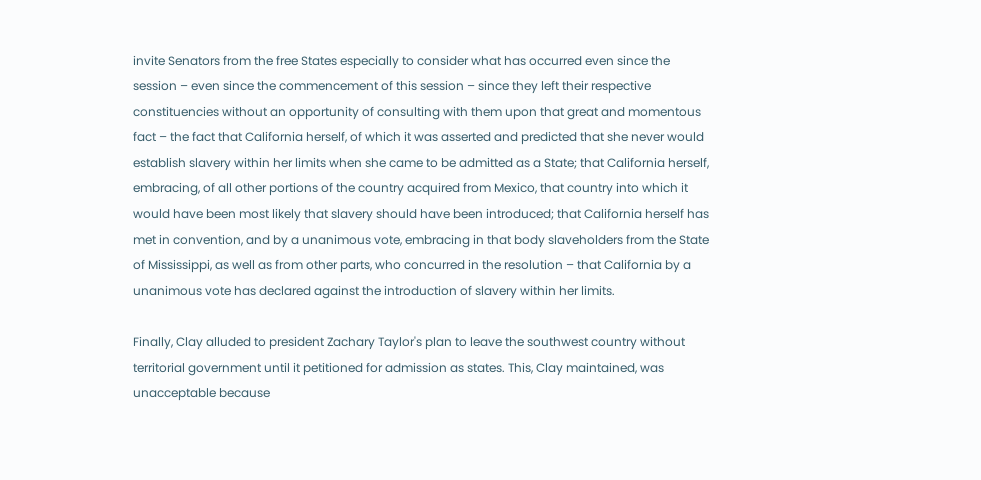invite Senators from the free States especially to consider what has occurred even since the session – even since the commencement of this session – since they left their respective constituencies without an opportunity of consulting with them upon that great and momentous fact – the fact that California herself, of which it was asserted and predicted that she never would establish slavery within her limits when she came to be admitted as a State; that California herself, embracing, of all other portions of the country acquired from Mexico, that country into which it would have been most likely that slavery should have been introduced; that California herself has met in convention, and by a unanimous vote, embracing in that body slaveholders from the State of Mississippi, as well as from other parts, who concurred in the resolution – that California by a unanimous vote has declared against the introduction of slavery within her limits.

Finally, Clay alluded to president Zachary Taylor's plan to leave the southwest country without territorial government until it petitioned for admission as states. This, Clay maintained, was unacceptable because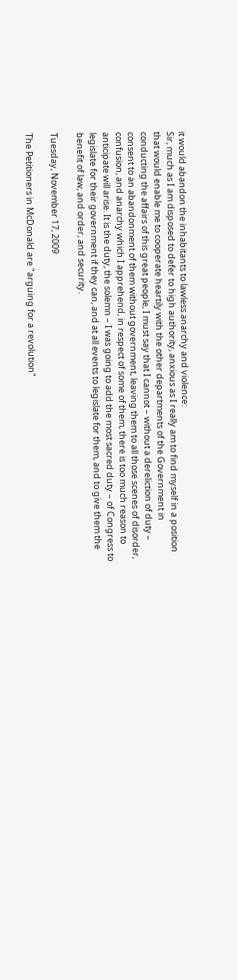it would abandon the inhabitants to lawless anarchy and violence:
Sir, much as I am disposed to defer to high authority, anxious as I really am to find myself in a position that would enable me to cooperate heartily with the other departments of the Government in conducting the affairs of this great people, I must say that I cannot – without a dereliction of duty – consent to an abandonment of them without government, leaving them to all those scenes of disorder, confusion, and anarchy which I apprehend, in respect of some of them, there is too much reason to anticipate will arise. It is the duty, the solemn – I was going to add the most sacred duty – of Congress to legislate for their government if they can, and at all events to legislate for them, and to give them the benefit of law, and order, and security.

Tuesday, November 17, 2009

The Petitioners in McDonald are "arguing for a revolution"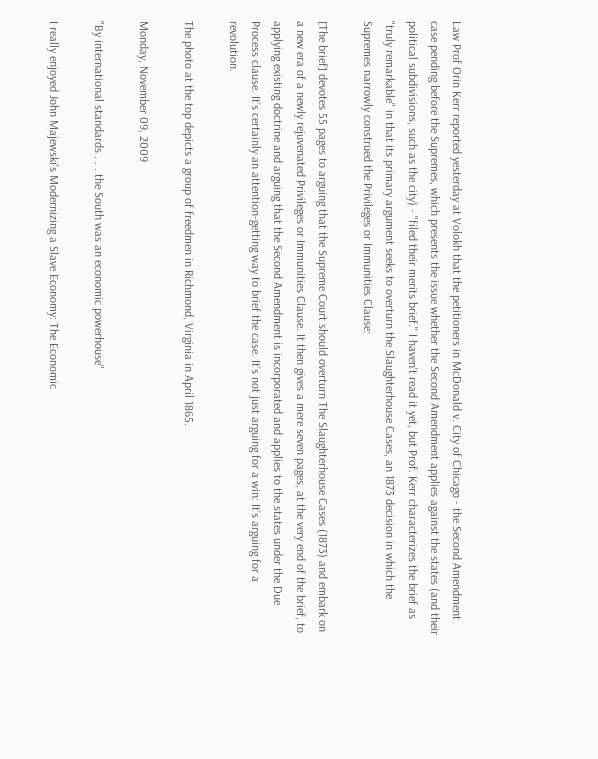Law Prof Orin Kerr reported yesterday at Volokh that the petitioners in McDonald v. City of Chicago - the Second Amendment case pending before the Supremes, which presents the issue whether the Second Amendment applies against the states (and their political subdivisions, such as the city) - "filed their merits brief." I haven't read it yet, but Prof. Kerr characterizes the brief as "truly remarkable" in that its primary argument seeks to overturn the Slaughterhouse Cases, an 1873 decision in which the Supremes narrowly construed the Privileges or Immunities Clause:

[The brief] devotes 55 pages to arguing that the Supreme Court should overturn The Slaughterhouse Cases (1873) and embark on a new era of a newly rejuvenated Privileges or Immunities Clause. It then gives a mere seven pages, at the very end of the brief, to applying existing doctrine and arguing that the Second Amendment is incorporated and applies to the states under the Due Process clause. It’s certainly an attention-getting way to brief the case. It’s not just arguing for a win: It’s arguing for a revolution.

The photo at the top depicts a group of freedmen in Richmond, Virginia in April 1865.

Monday, November 09, 2009

"By international standards . . . the South was an economic powerhouse"

I really enjoyed John Majewski's Modernizing a Slave Economy: The Economic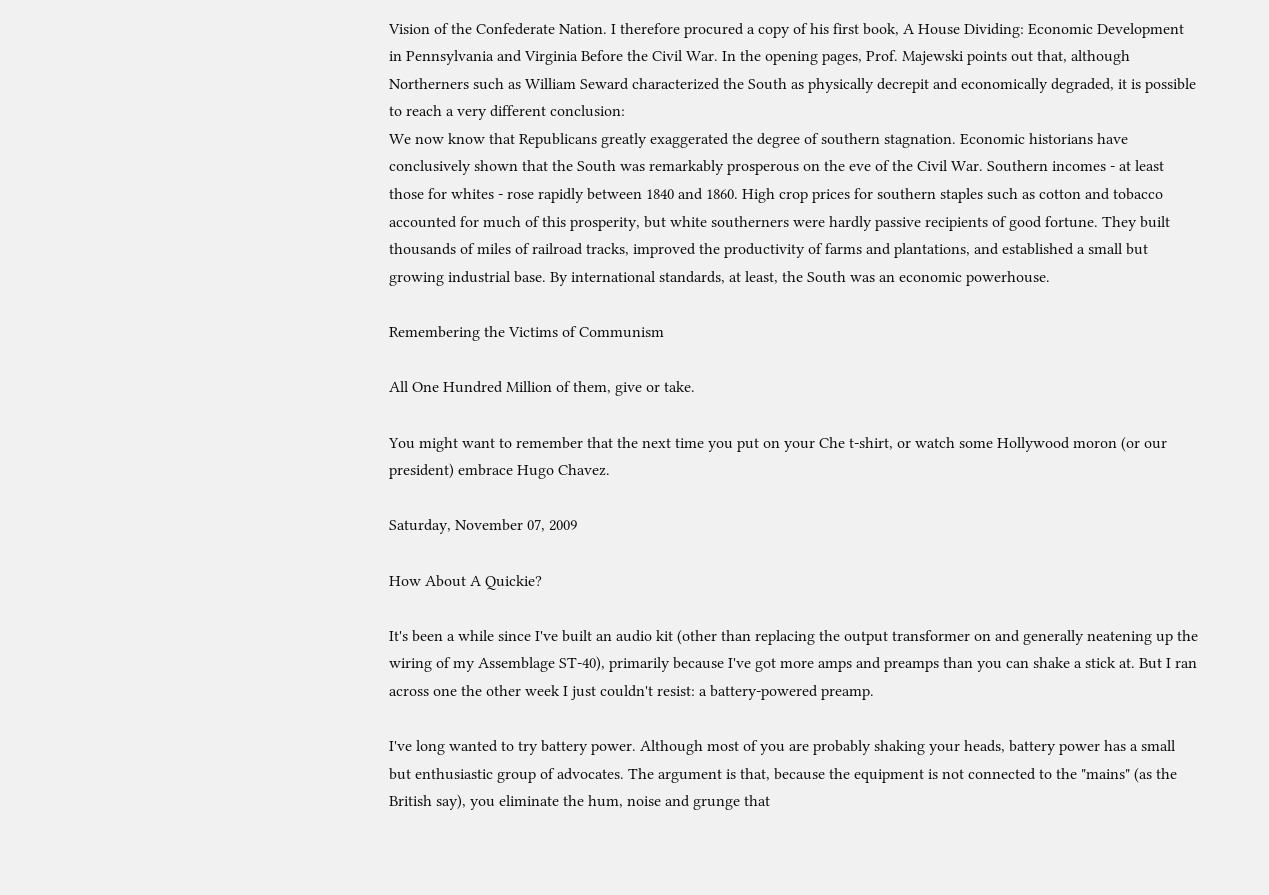Vision of the Confederate Nation. I therefore procured a copy of his first book, A House Dividing: Economic Development in Pennsylvania and Virginia Before the Civil War. In the opening pages, Prof. Majewski points out that, although Northerners such as William Seward characterized the South as physically decrepit and economically degraded, it is possible to reach a very different conclusion:
We now know that Republicans greatly exaggerated the degree of southern stagnation. Economic historians have conclusively shown that the South was remarkably prosperous on the eve of the Civil War. Southern incomes - at least those for whites - rose rapidly between 1840 and 1860. High crop prices for southern staples such as cotton and tobacco accounted for much of this prosperity, but white southerners were hardly passive recipients of good fortune. They built thousands of miles of railroad tracks, improved the productivity of farms and plantations, and established a small but growing industrial base. By international standards, at least, the South was an economic powerhouse.

Remembering the Victims of Communism

All One Hundred Million of them, give or take.

You might want to remember that the next time you put on your Che t-shirt, or watch some Hollywood moron (or our president) embrace Hugo Chavez.

Saturday, November 07, 2009

How About A Quickie?

It's been a while since I've built an audio kit (other than replacing the output transformer on and generally neatening up the wiring of my Assemblage ST-40), primarily because I've got more amps and preamps than you can shake a stick at. But I ran across one the other week I just couldn't resist: a battery-powered preamp.

I've long wanted to try battery power. Although most of you are probably shaking your heads, battery power has a small but enthusiastic group of advocates. The argument is that, because the equipment is not connected to the "mains" (as the British say), you eliminate the hum, noise and grunge that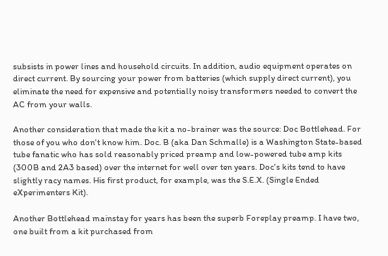subsists in power lines and household circuits. In addition, audio equipment operates on direct current. By sourcing your power from batteries (which supply direct current), you eliminate the need for expensive and potentially noisy transformers needed to convert the AC from your walls.

Another consideration that made the kit a no-brainer was the source: Doc Bottlehead. For those of you who don't know him. Doc. B (aka Dan Schmalle) is a Washington State-based tube fanatic who has sold reasonably priced preamp and low-powered tube amp kits (300B and 2A3 based) over the internet for well over ten years. Doc's kits tend to have slightly racy names. His first product, for example, was the S.E.X. (Single Ended eXperimenters Kit).

Another Bottlehead mainstay for years has been the superb Foreplay preamp. I have two, one built from a kit purchased from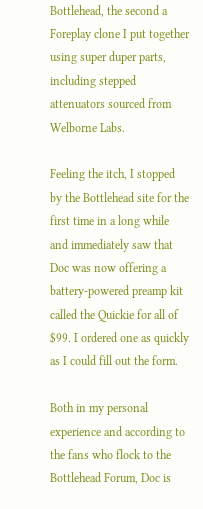Bottlehead, the second a Foreplay clone I put together using super duper parts, including stepped attenuators sourced from Welborne Labs.

Feeling the itch, I stopped by the Bottlehead site for the first time in a long while and immediately saw that Doc was now offering a battery-powered preamp kit called the Quickie for all of $99. I ordered one as quickly as I could fill out the form.

Both in my personal experience and according to the fans who flock to the Bottlehead Forum, Doc is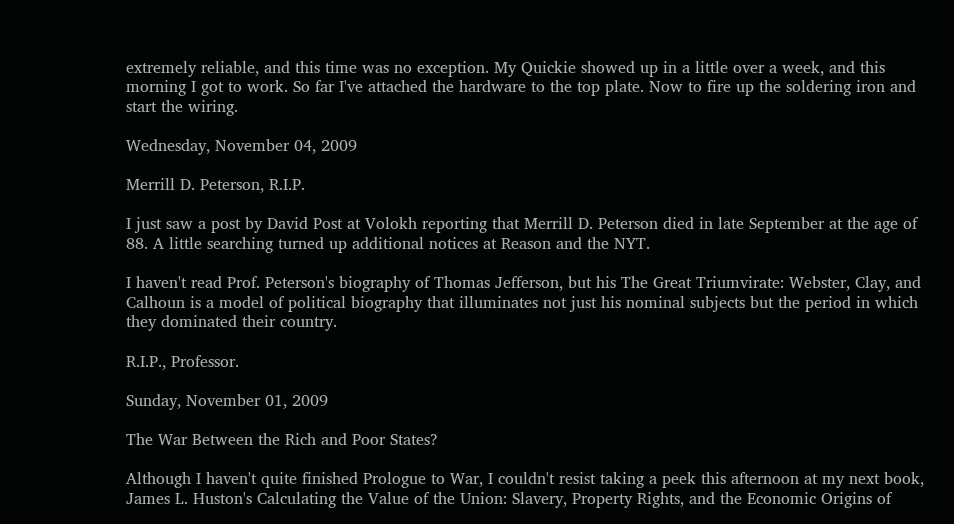extremely reliable, and this time was no exception. My Quickie showed up in a little over a week, and this morning I got to work. So far I've attached the hardware to the top plate. Now to fire up the soldering iron and start the wiring.

Wednesday, November 04, 2009

Merrill D. Peterson, R.I.P.

I just saw a post by David Post at Volokh reporting that Merrill D. Peterson died in late September at the age of 88. A little searching turned up additional notices at Reason and the NYT.

I haven't read Prof. Peterson's biography of Thomas Jefferson, but his The Great Triumvirate: Webster, Clay, and Calhoun is a model of political biography that illuminates not just his nominal subjects but the period in which they dominated their country.

R.I.P., Professor.

Sunday, November 01, 2009

The War Between the Rich and Poor States?

Although I haven't quite finished Prologue to War, I couldn't resist taking a peek this afternoon at my next book, James L. Huston's Calculating the Value of the Union: Slavery, Property Rights, and the Economic Origins of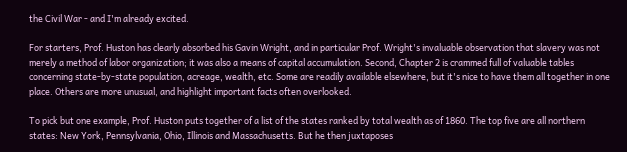the Civil War - and I'm already excited.

For starters, Prof. Huston has clearly absorbed his Gavin Wright, and in particular Prof. Wright's invaluable observation that slavery was not merely a method of labor organization; it was also a means of capital accumulation. Second, Chapter 2 is crammed full of valuable tables concerning state-by-state population, acreage, wealth, etc. Some are readily available elsewhere, but it's nice to have them all together in one place. Others are more unusual, and highlight important facts often overlooked.

To pick but one example, Prof. Huston puts together of a list of the states ranked by total wealth as of 1860. The top five are all northern states: New York, Pennsylvania, Ohio, Illinois and Massachusetts. But he then juxtaposes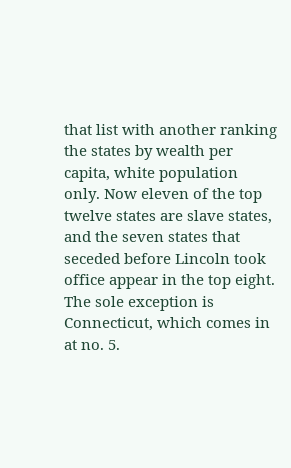that list with another ranking the states by wealth per capita, white population only. Now eleven of the top twelve states are slave states, and the seven states that seceded before Lincoln took office appear in the top eight. The sole exception is Connecticut, which comes in at no. 5.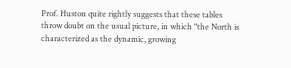Prof. Huston quite rightly suggests that these tables throw doubt on the usual picture, in which "the North is characterized as the dynamic, growing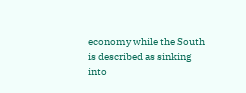economy while the South is described as sinking into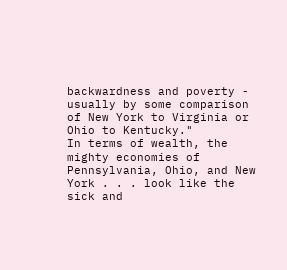backwardness and poverty - usually by some comparison of New York to Virginia or Ohio to Kentucky."
In terms of wealth, the mighty economies of Pennsylvania, Ohio, and New York . . . look like the sick and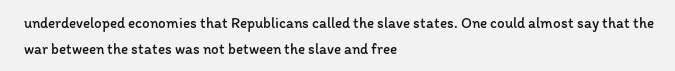underdeveloped economies that Republicans called the slave states. One could almost say that the war between the states was not between the slave and free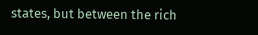states, but between the rich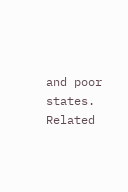and poor states.
Related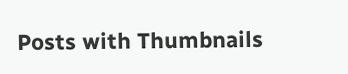Posts with Thumbnails